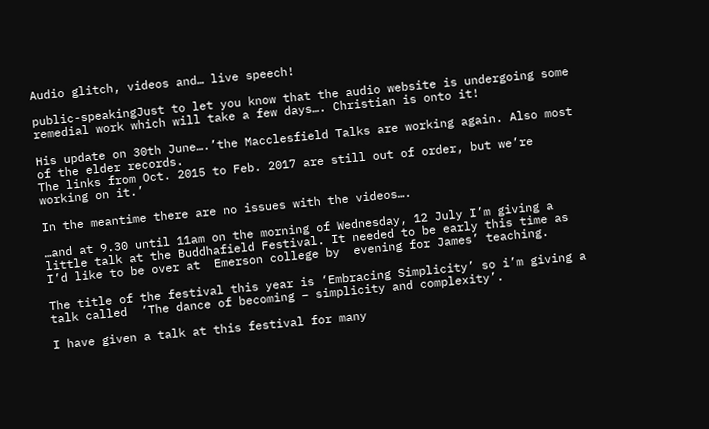Audio glitch, videos and… live speech!

public-speakingJust to let you know that the audio website is undergoing some remedial work which will take a few days…. Christian is onto it!

His update on 30th June….’the Macclesfield Talks are working again. Also most of the elder records.
The links from Oct. 2015 to Feb. 2017 are still out of order, but we’re working on it.’

In the meantime there are no issues with the videos….

…and at 9.30 until 11am on the morning of Wednesday, 12 July I’m giving a little talk at the Buddhafield Festival. It needed to be early this time as I’d like to be over at  Emerson college by  evening for James’ teaching.

The title of the festival this year is ‘Embracing Simplicity’ so i’m giving a talk called  ‘The dance of becoming – simplicity and complexity’.

I have given a talk at this festival for many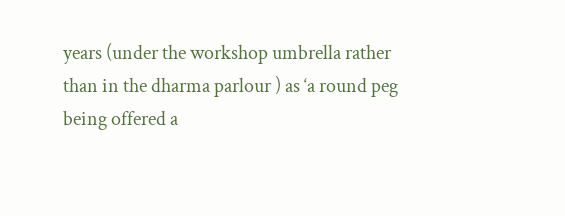years (under the workshop umbrella rather than in the dharma parlour ) as ‘a round peg being offered a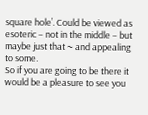square hole’. Could be viewed as esoteric – not in the middle – but maybe just that ~ and appealing to some.
So if you are going to be there it would be a pleasure to see you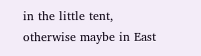in the little tent, otherwise maybe in East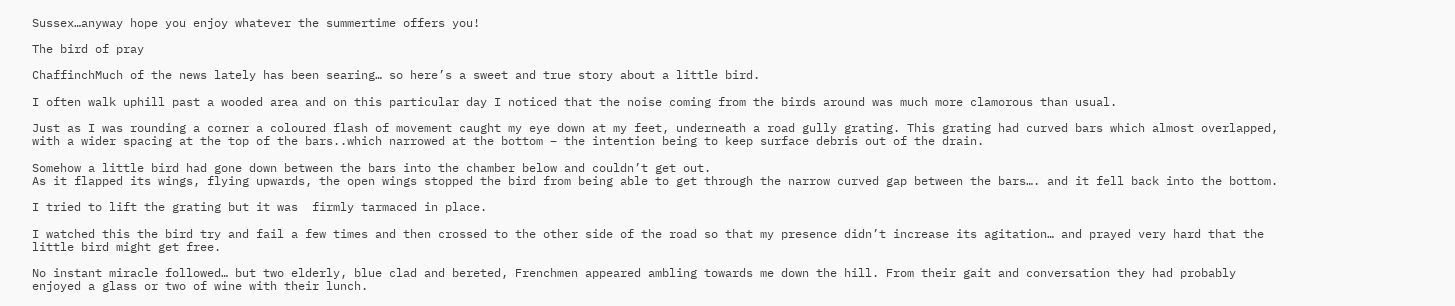Sussex…anyway hope you enjoy whatever the summertime offers you!

The bird of pray

ChaffinchMuch of the news lately has been searing… so here’s a sweet and true story about a little bird.

I often walk uphill past a wooded area and on this particular day I noticed that the noise coming from the birds around was much more clamorous than usual.

Just as I was rounding a corner a coloured flash of movement caught my eye down at my feet, underneath a road gully grating. This grating had curved bars which almost overlapped, with a wider spacing at the top of the bars..which narrowed at the bottom – the intention being to keep surface debris out of the drain.

Somehow a little bird had gone down between the bars into the chamber below and couldn’t get out.
As it flapped its wings, flying upwards, the open wings stopped the bird from being able to get through the narrow curved gap between the bars…. and it fell back into the bottom.

I tried to lift the grating but it was  firmly tarmaced in place.

I watched this the bird try and fail a few times and then crossed to the other side of the road so that my presence didn’t increase its agitation… and prayed very hard that the little bird might get free.

No instant miracle followed… but two elderly, blue clad and bereted, Frenchmen appeared ambling towards me down the hill. From their gait and conversation they had probably enjoyed a glass or two of wine with their lunch.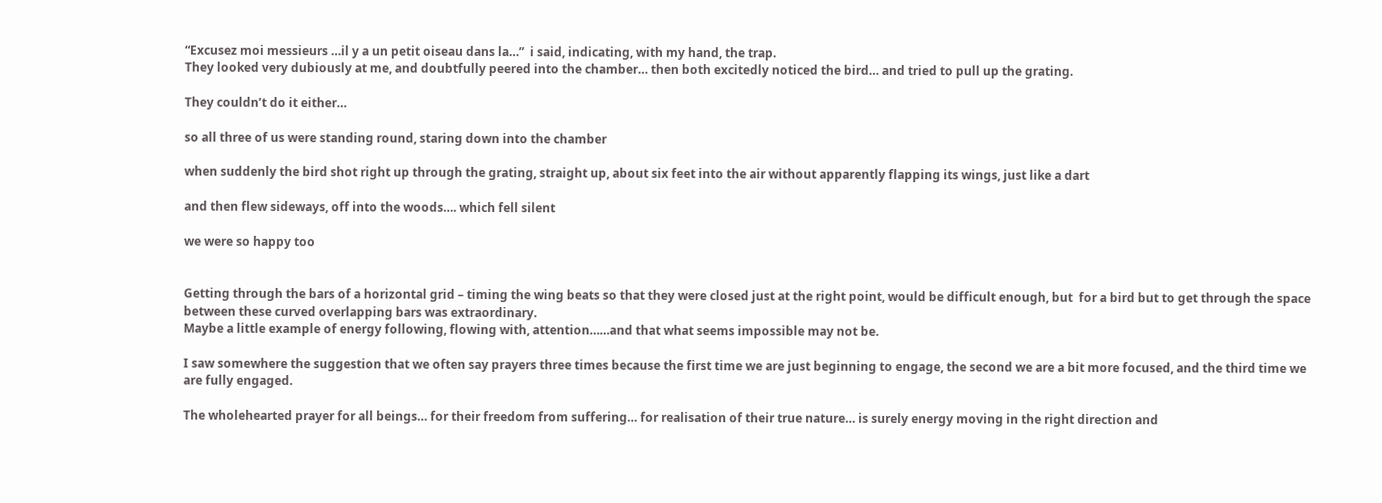“Excusez moi messieurs …il y a un petit oiseau dans la…”  i said, indicating, with my hand, the trap.
They looked very dubiously at me, and doubtfully peered into the chamber… then both excitedly noticed the bird… and tried to pull up the grating.

They couldn’t do it either…

so all three of us were standing round, staring down into the chamber

when suddenly the bird shot right up through the grating, straight up, about six feet into the air without apparently flapping its wings, just like a dart

and then flew sideways, off into the woods…. which fell silent

we were so happy too


Getting through the bars of a horizontal grid – timing the wing beats so that they were closed just at the right point, would be difficult enough, but  for a bird but to get through the space between these curved overlapping bars was extraordinary.
Maybe a little example of energy following, flowing with, attention……and that what seems impossible may not be.

I saw somewhere the suggestion that we often say prayers three times because the first time we are just beginning to engage, the second we are a bit more focused, and the third time we are fully engaged.

The wholehearted prayer for all beings… for their freedom from suffering… for realisation of their true nature… is surely energy moving in the right direction and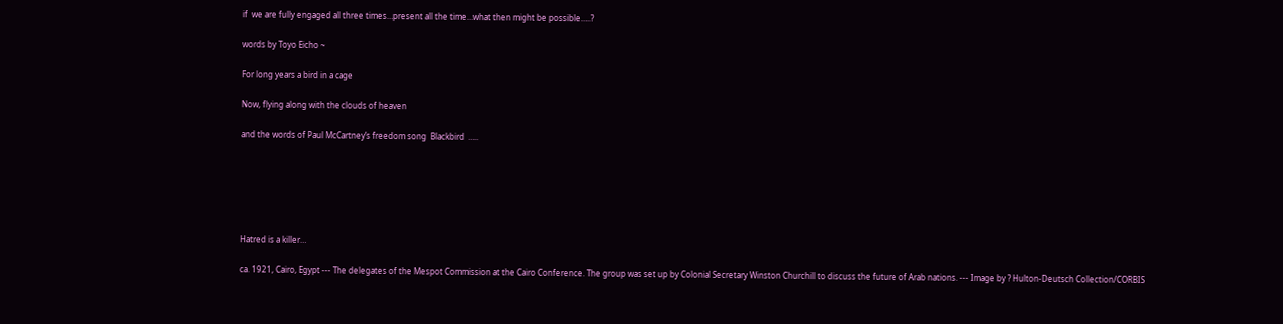if  we are fully engaged all three times…present all the time…what then might be possible…..?

words by Toyo Eicho ~

For long years a bird in a cage

Now, flying along with the clouds of heaven

and the words of Paul McCartney’s freedom song  Blackbird  …..






Hatred is a killer…

ca. 1921, Cairo, Egypt --- The delegates of the Mespot Commission at the Cairo Conference. The group was set up by Colonial Secretary Winston Churchill to discuss the future of Arab nations. --- Image by ? Hulton-Deutsch Collection/CORBIS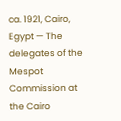ca. 1921, Cairo, Egypt — The delegates of the Mespot Commission at the Cairo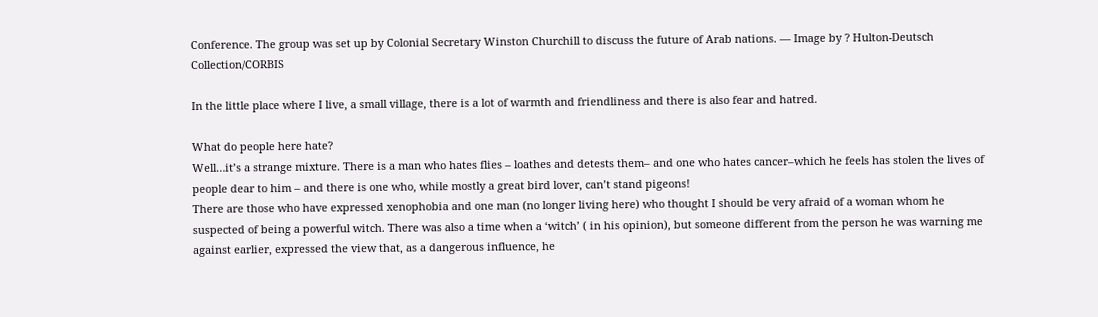Conference. The group was set up by Colonial Secretary Winston Churchill to discuss the future of Arab nations. — Image by ? Hulton-Deutsch Collection/CORBIS

In the little place where I live, a small village, there is a lot of warmth and friendliness and there is also fear and hatred.

What do people here hate?
Well…it’s a strange mixture. There is a man who hates flies – loathes and detests them– and one who hates cancer–which he feels has stolen the lives of people dear to him – and there is one who, while mostly a great bird lover, can’t stand pigeons!
There are those who have expressed xenophobia and one man (no longer living here) who thought I should be very afraid of a woman whom he suspected of being a powerful witch. There was also a time when a ‘witch’ ( in his opinion), but someone different from the person he was warning me against earlier, expressed the view that, as a dangerous influence, he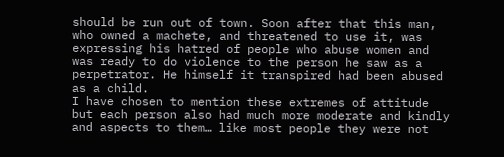should be run out of town. Soon after that this man, who owned a machete, and threatened to use it, was expressing his hatred of people who abuse women and was ready to do violence to the person he saw as a perpetrator. He himself it transpired had been abused as a child.
I have chosen to mention these extremes of attitude but each person also had much more moderate and kindly and aspects to them… like most people they were not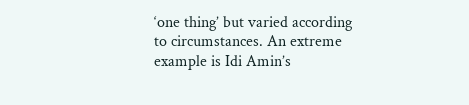‘one thing’ but varied according to circumstances. An extreme example is Idi Amin’s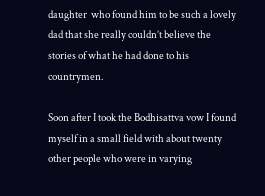daughter  who found him to be such a lovely dad that she really couldn’t believe the stories of what he had done to his countrymen.

Soon after I took the Bodhisattva vow I found myself in a small field with about twenty other people who were in varying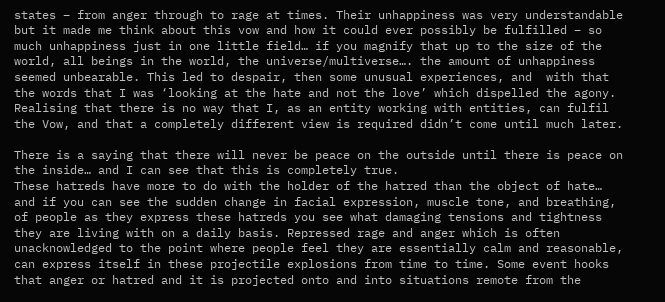states – from anger through to rage at times. Their unhappiness was very understandable but it made me think about this vow and how it could ever possibly be fulfilled – so much unhappiness just in one little field… if you magnify that up to the size of the world, all beings in the world, the universe/multiverse…. the amount of unhappiness seemed unbearable. This led to despair, then some unusual experiences, and  with that the words that I was ‘looking at the hate and not the love’ which dispelled the agony. Realising that there is no way that I, as an entity working with entities, can fulfil the Vow, and that a completely different view is required didn’t come until much later.

There is a saying that there will never be peace on the outside until there is peace on the inside… and I can see that this is completely true.
These hatreds have more to do with the holder of the hatred than the object of hate… and if you can see the sudden change in facial expression, muscle tone, and breathing, of people as they express these hatreds you see what damaging tensions and tightness they are living with on a daily basis. Repressed rage and anger which is often unacknowledged to the point where people feel they are essentially calm and reasonable, can express itself in these projectile explosions from time to time. Some event hooks that anger or hatred and it is projected onto and into situations remote from the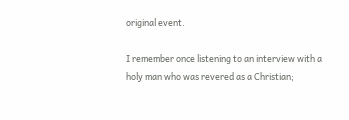original event.

I remember once listening to an interview with a holy man who was revered as a Christian;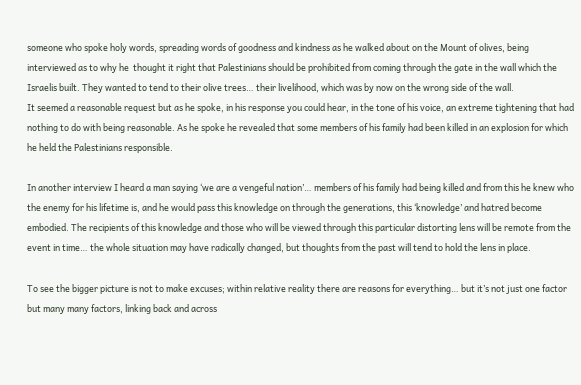someone who spoke holy words, spreading words of goodness and kindness as he walked about on the Mount of olives, being interviewed as to why he  thought it right that Palestinians should be prohibited from coming through the gate in the wall which the Israelis built. They wanted to tend to their olive trees… their livelihood, which was by now on the wrong side of the wall.
It seemed a reasonable request but as he spoke, in his response you could hear, in the tone of his voice, an extreme tightening that had nothing to do with being reasonable. As he spoke he revealed that some members of his family had been killed in an explosion for which he held the Palestinians responsible.

In another interview I heard a man saying ‘we are a vengeful nation’… members of his family had being killed and from this he knew who the enemy for his lifetime is, and he would pass this knowledge on through the generations, this ‘knowledge’ and hatred become embodied. The recipients of this knowledge and those who will be viewed through this particular distorting lens will be remote from the event in time… the whole situation may have radically changed, but thoughts from the past will tend to hold the lens in place.

To see the bigger picture is not to make excuses; within relative reality there are reasons for everything… but it’s not just one factor but many many factors, linking back and across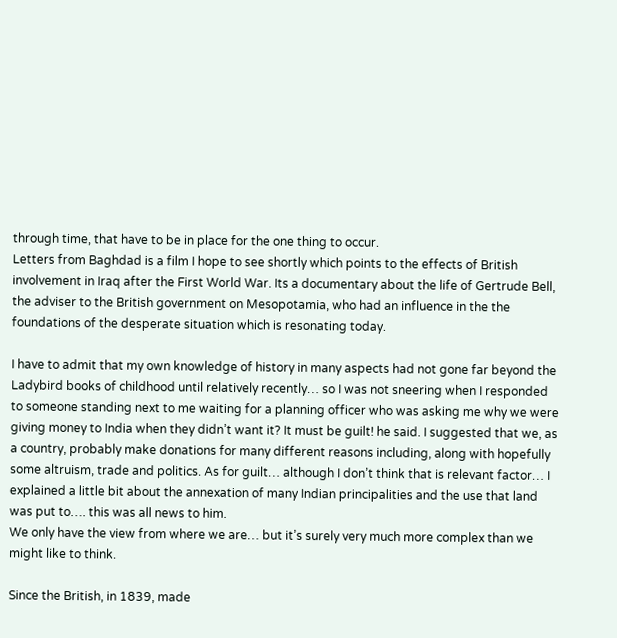through time, that have to be in place for the one thing to occur.
Letters from Baghdad is a film I hope to see shortly which points to the effects of British involvement in Iraq after the First World War. Its a documentary about the life of Gertrude Bell, the adviser to the British government on Mesopotamia, who had an influence in the the foundations of the desperate situation which is resonating today.

I have to admit that my own knowledge of history in many aspects had not gone far beyond the Ladybird books of childhood until relatively recently… so I was not sneering when I responded to someone standing next to me waiting for a planning officer who was asking me why we were giving money to India when they didn’t want it? It must be guilt! he said. I suggested that we, as a country, probably make donations for many different reasons including, along with hopefully some altruism, trade and politics. As for guilt… although I don’t think that is relevant factor… I explained a little bit about the annexation of many Indian principalities and the use that land was put to…. this was all news to him.
We only have the view from where we are… but it’s surely very much more complex than we might like to think.

Since the British, in 1839, made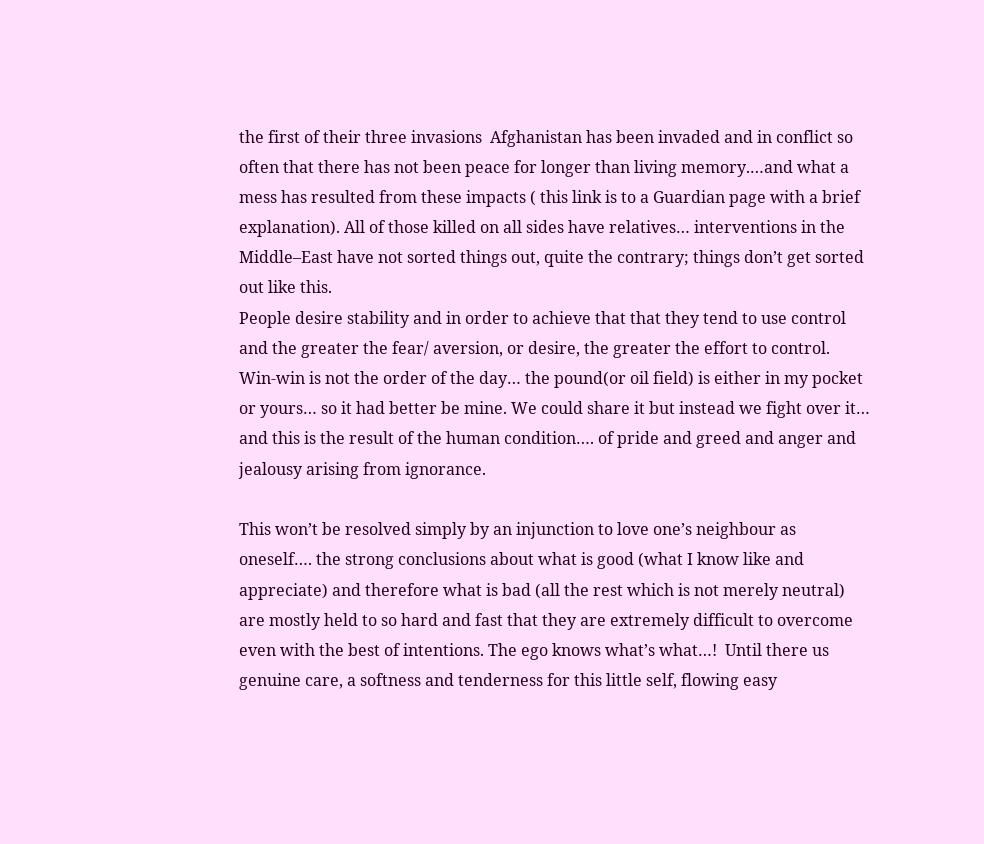the first of their three invasions  Afghanistan has been invaded and in conflict so often that there has not been peace for longer than living memory.…and what a mess has resulted from these impacts ( this link is to a Guardian page with a brief explanation). All of those killed on all sides have relatives… interventions in the Middle–East have not sorted things out, quite the contrary; things don’t get sorted out like this.
People desire stability and in order to achieve that that they tend to use control and the greater the fear/ aversion, or desire, the greater the effort to control.
Win-win is not the order of the day… the pound(or oil field) is either in my pocket or yours… so it had better be mine. We could share it but instead we fight over it… and this is the result of the human condition…. of pride and greed and anger and jealousy arising from ignorance.

This won’t be resolved simply by an injunction to love one’s neighbour as oneself…. the strong conclusions about what is good (what I know like and appreciate) and therefore what is bad (all the rest which is not merely neutral) are mostly held to so hard and fast that they are extremely difficult to overcome even with the best of intentions. The ego knows what’s what…!  Until there us genuine care, a softness and tenderness for this little self, flowing easy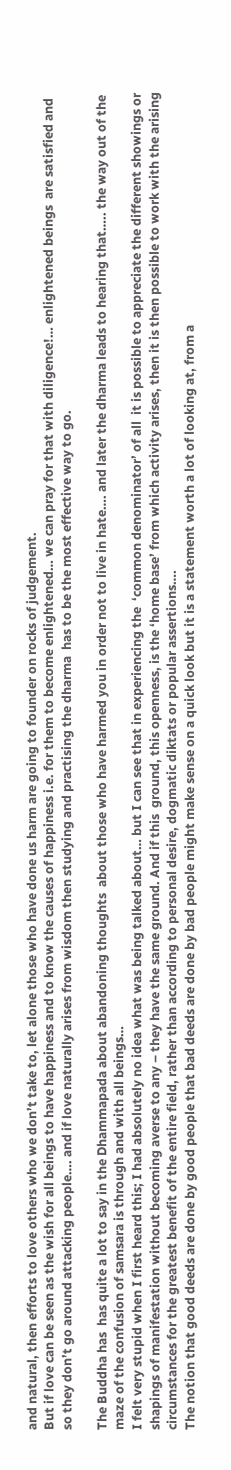and natural, then efforts to love others who we don’t take to, let alone those who have done us harm are going to founder on rocks of judgement.
But if love can be seen as the wish for all beings to have happiness and to know the causes of happiness i.e. for them to become enlightened… we can pray for that with diligence!… enlightened beings  are satisfied and so they don’t go around attacking people…. and if love naturally arises from wisdom then studying and practising the dharma  has to be the most effective way to go.

The Buddha has  has quite a lot to say in the Dhammapada about abandoning thoughts  about those who have harmed you in order not to live in hate…. and later the dharma leads to hearing that….. the way out of the maze of the confusion of samsara is through and with all beings…
I felt very stupid when I first heard this; I had absolutely no idea what was being talked about… but I can see that in experiencing the  ‘common denominator’ of all  it is possible to appreciate the different showings or shapings of manifestation without becoming averse to any – they have the same ground. And if this  ground, this openness, is the ‘home base’ from which activity arises, then it is then possible to work with the arising circumstances for the greatest benefit of the entire field, rather than according to personal desire, dogmatic diktats or popular assertions….
The notion that good deeds are done by good people that bad deeds are done by bad people might make sense on a quick look but it is a statement worth a lot of looking at, from a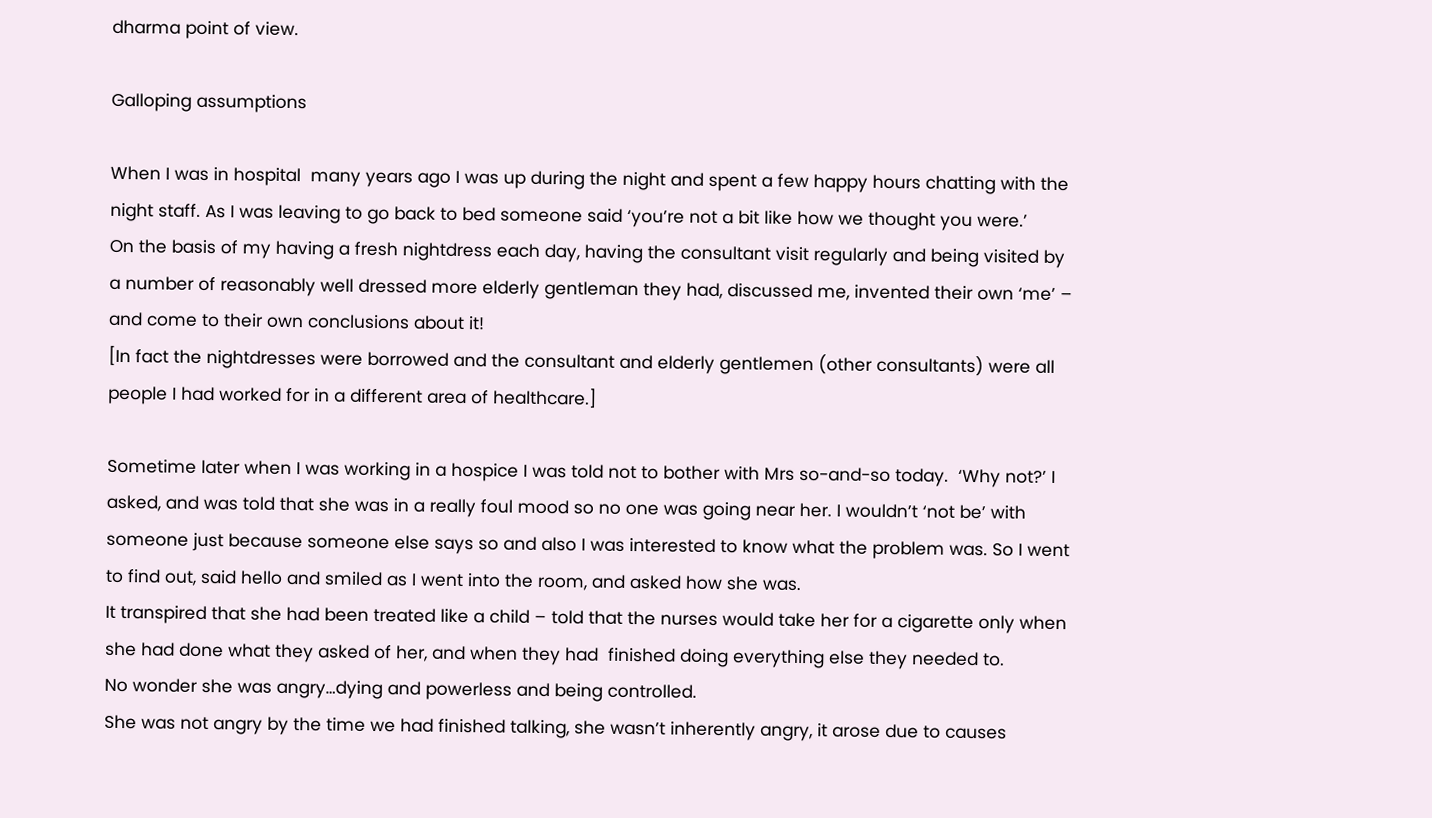dharma point of view.

Galloping assumptions

When I was in hospital  many years ago I was up during the night and spent a few happy hours chatting with the night staff. As I was leaving to go back to bed someone said ‘you’re not a bit like how we thought you were.’
On the basis of my having a fresh nightdress each day, having the consultant visit regularly and being visited by a number of reasonably well dressed more elderly gentleman they had, discussed me, invented their own ‘me’ – and come to their own conclusions about it!
[In fact the nightdresses were borrowed and the consultant and elderly gentlemen (other consultants) were all people I had worked for in a different area of healthcare.]

Sometime later when I was working in a hospice I was told not to bother with Mrs so-and-so today.  ‘Why not?’ I asked, and was told that she was in a really foul mood so no one was going near her. I wouldn’t ‘not be’ with someone just because someone else says so and also I was interested to know what the problem was. So I went to find out, said hello and smiled as I went into the room, and asked how she was.
It transpired that she had been treated like a child – told that the nurses would take her for a cigarette only when she had done what they asked of her, and when they had  finished doing everything else they needed to.
No wonder she was angry…dying and powerless and being controlled.
She was not angry by the time we had finished talking, she wasn’t inherently angry, it arose due to causes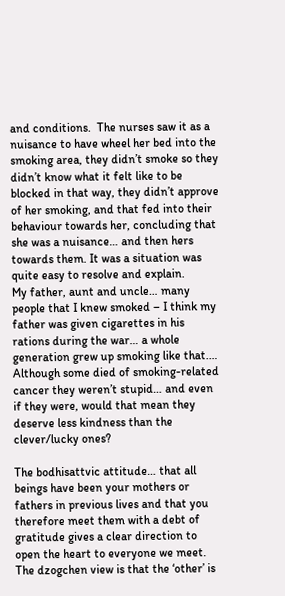and conditions.  The nurses saw it as a nuisance to have wheel her bed into the smoking area, they didn’t smoke so they didn’t know what it felt like to be blocked in that way, they didn’t approve of her smoking, and that fed into their behaviour towards her, concluding that she was a nuisance… and then hers towards them. It was a situation was quite easy to resolve and explain.
My father, aunt and uncle… many people that I knew smoked – I think my father was given cigarettes in his rations during the war… a whole generation grew up smoking like that.… Although some died of smoking-related cancer they weren’t stupid… and even if they were, would that mean they deserve less kindness than the clever/lucky ones?

The bodhisattvic attitude… that all beings have been your mothers or fathers in previous lives and that you therefore meet them with a debt of gratitude gives a clear direction to open the heart to everyone we meet.
The dzogchen view is that the ‘other’ is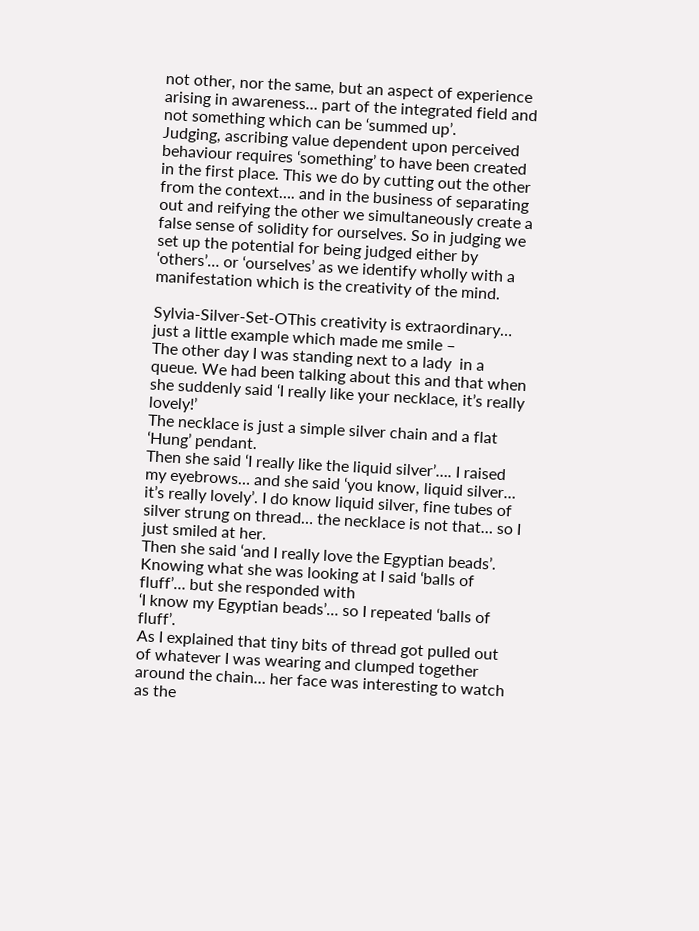not other, nor the same, but an aspect of experience arising in awareness… part of the integrated field and not something which can be ‘summed up’.
Judging, ascribing value dependent upon perceived behaviour requires ‘something’ to have been created in the first place. This we do by cutting out the other from the context…. and in the business of separating out and reifying the other we simultaneously create a false sense of solidity for ourselves. So in judging we set up the potential for being judged either by ‘others’… or ‘ourselves’ as we identify wholly with a manifestation which is the creativity of the mind.

Sylvia-Silver-Set-OThis creativity is extraordinary… just a little example which made me smile –
The other day I was standing next to a lady  in a queue. We had been talking about this and that when she suddenly said ‘I really like your necklace, it’s really lovely!’
The necklace is just a simple silver chain and a flat ‘Hung’ pendant.
Then she said ‘I really like the liquid silver’…. I raised my eyebrows… and she said ‘you know, liquid silver… it’s really lovely’. I do know liquid silver, fine tubes of silver strung on thread… the necklace is not that… so I just smiled at her.
Then she said ‘and I really love the Egyptian beads’.
Knowing what she was looking at I said ‘balls of fluff’… but she responded with
‘I know my Egyptian beads’… so I repeated ‘balls of fluff’.
As I explained that tiny bits of thread got pulled out of whatever I was wearing and clumped together around the chain… her face was interesting to watch as the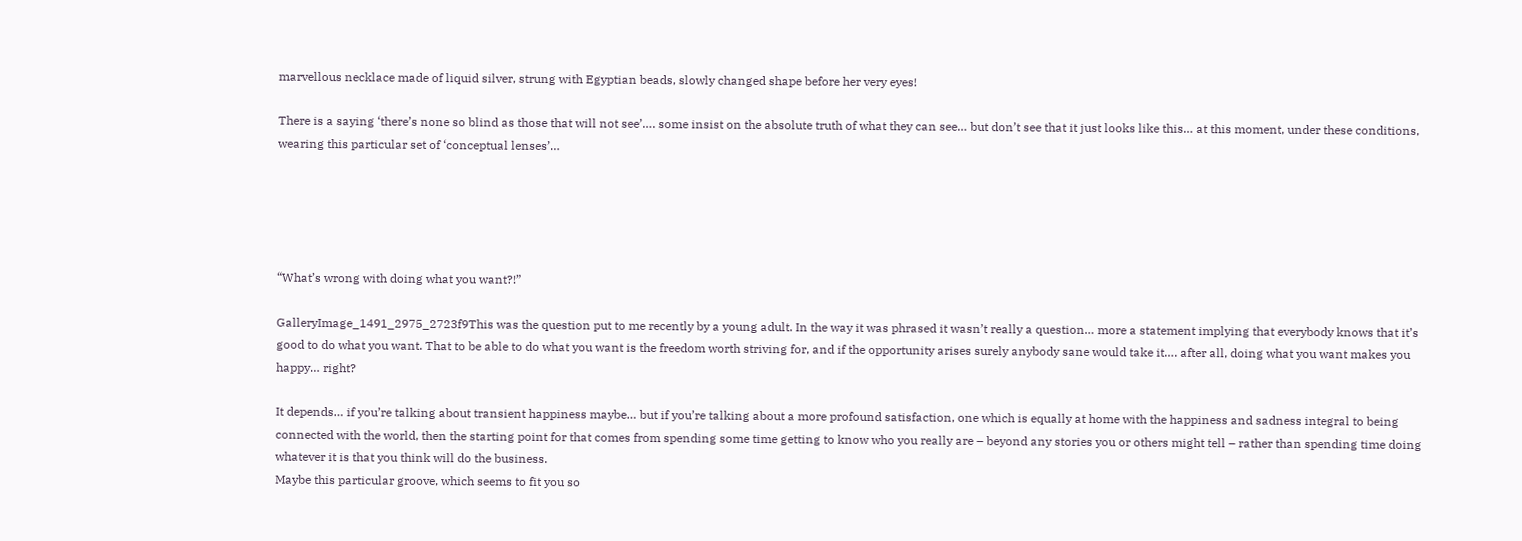marvellous necklace made of liquid silver, strung with Egyptian beads, slowly changed shape before her very eyes!

There is a saying ‘there’s none so blind as those that will not see’…. some insist on the absolute truth of what they can see… but don’t see that it just looks like this… at this moment, under these conditions, wearing this particular set of ‘conceptual lenses’…





“What’s wrong with doing what you want?!”

GalleryImage_1491_2975_2723f9This was the question put to me recently by a young adult. In the way it was phrased it wasn’t really a question… more a statement implying that everybody knows that it’s good to do what you want. That to be able to do what you want is the freedom worth striving for, and if the opportunity arises surely anybody sane would take it…. after all, doing what you want makes you happy… right?

It depends… if you’re talking about transient happiness maybe… but if you’re talking about a more profound satisfaction, one which is equally at home with the happiness and sadness integral to being connected with the world, then the starting point for that comes from spending some time getting to know who you really are – beyond any stories you or others might tell – rather than spending time doing whatever it is that you think will do the business.
Maybe this particular groove, which seems to fit you so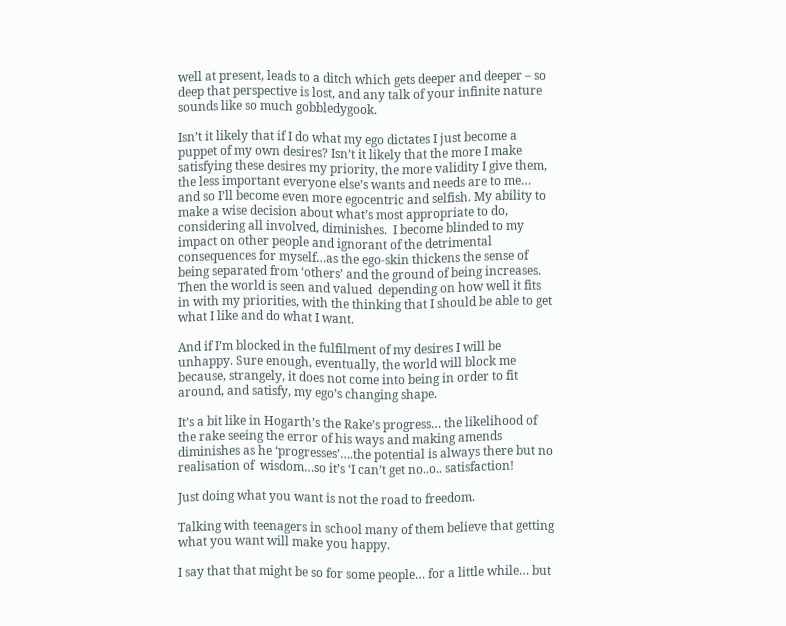well at present, leads to a ditch which gets deeper and deeper – so deep that perspective is lost, and any talk of your infinite nature sounds like so much gobbledygook.

Isn’t it likely that if I do what my ego dictates I just become a puppet of my own desires? Isn’t it likely that the more I make satisfying these desires my priority, the more validity I give them, the less important everyone else’s wants and needs are to me… and so I’ll become even more egocentric and selfish. My ability to make a wise decision about what’s most appropriate to do, considering all involved, diminishes.  I become blinded to my impact on other people and ignorant of the detrimental consequences for myself…as the ego-skin thickens the sense of being separated from ‘others’ and the ground of being increases. Then the world is seen and valued  depending on how well it fits in with my priorities, with the thinking that I should be able to get what I like and do what I want.

And if I’m blocked in the fulfilment of my desires I will be unhappy. Sure enough, eventually, the world will block me because, strangely, it does not come into being in order to fit around, and satisfy, my ego’s changing shape.

It’s a bit like in Hogarth’s the Rake’s progress… the likelihood of the rake seeing the error of his ways and making amends diminishes as he ‘progresses’….the potential is always there but no realisation of  wisdom…so it’s ‘I can’t get no..o.. satisfaction!

Just doing what you want is not the road to freedom.

Talking with teenagers in school many of them believe that getting what you want will make you happy.

I say that that might be so for some people… for a little while… but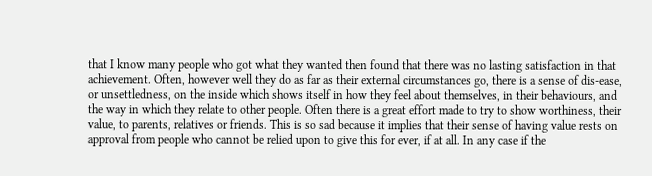that I know many people who got what they wanted then found that there was no lasting satisfaction in that achievement. Often, however well they do as far as their external circumstances go, there is a sense of dis-ease, or unsettledness, on the inside which shows itself in how they feel about themselves, in their behaviours, and the way in which they relate to other people. Often there is a great effort made to try to show worthiness, their value, to parents, relatives or friends. This is so sad because it implies that their sense of having value rests on approval from people who cannot be relied upon to give this for ever, if at all. In any case if the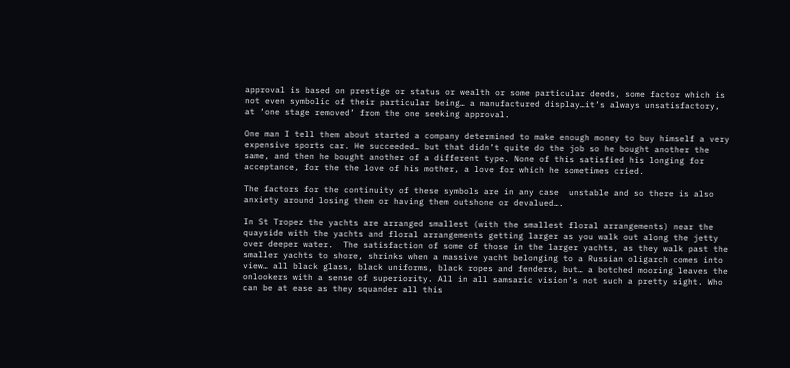approval is based on prestige or status or wealth or some particular deeds, some factor which is not even symbolic of their particular being… a manufactured display…it’s always unsatisfactory, at ‘one stage removed’ from the one seeking approval.

One man I tell them about started a company determined to make enough money to buy himself a very expensive sports car. He succeeded… but that didn’t quite do the job so he bought another the same, and then he bought another of a different type. None of this satisfied his longing for acceptance, for the the love of his mother, a love for which he sometimes cried.

The factors for the continuity of these symbols are in any case  unstable and so there is also anxiety around losing them or having them outshone or devalued….

In St Tropez the yachts are arranged smallest (with the smallest floral arrangements) near the quayside with the yachts and floral arrangements getting larger as you walk out along the jetty over deeper water.  The satisfaction of some of those in the larger yachts, as they walk past the smaller yachts to shore, shrinks when a massive yacht belonging to a Russian oligarch comes into view… all black glass, black uniforms, black ropes and fenders, but… a botched mooring leaves the onlookers with a sense of superiority. All in all samsaric vision’s not such a pretty sight. Who can be at ease as they squander all this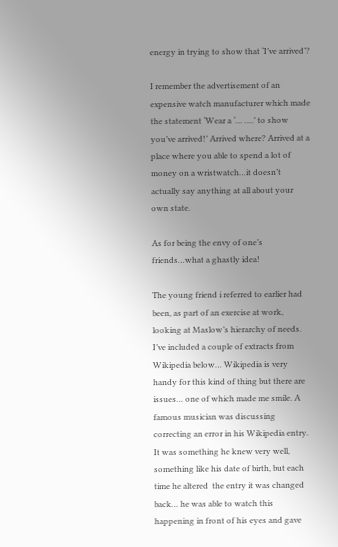energy in trying to show that ‘I’ve arrived’?

I remember the advertisement of an expensive watch manufacturer which made the statement ‘Wear a ‘… ….’ to show you’ve arrived!’ Arrived where? Arrived at a place where you able to spend a lot of money on a wristwatch…it doesn’t actually say anything at all about your own state.

As for being the envy of one’s friends…what a ghastly idea!

The young friend i referred to earlier had been, as part of an exercise at work, looking at Maslow’s hierarchy of needs.
I’ve included a couple of extracts from Wikipedia below… Wikipedia is very handy for this kind of thing but there are issues… one of which made me smile. A famous musician was discussing correcting an error in his Wikipedia entry. It was something he knew very well, something like his date of birth, but each time he altered  the entry it was changed back… he was able to watch this happening in front of his eyes and gave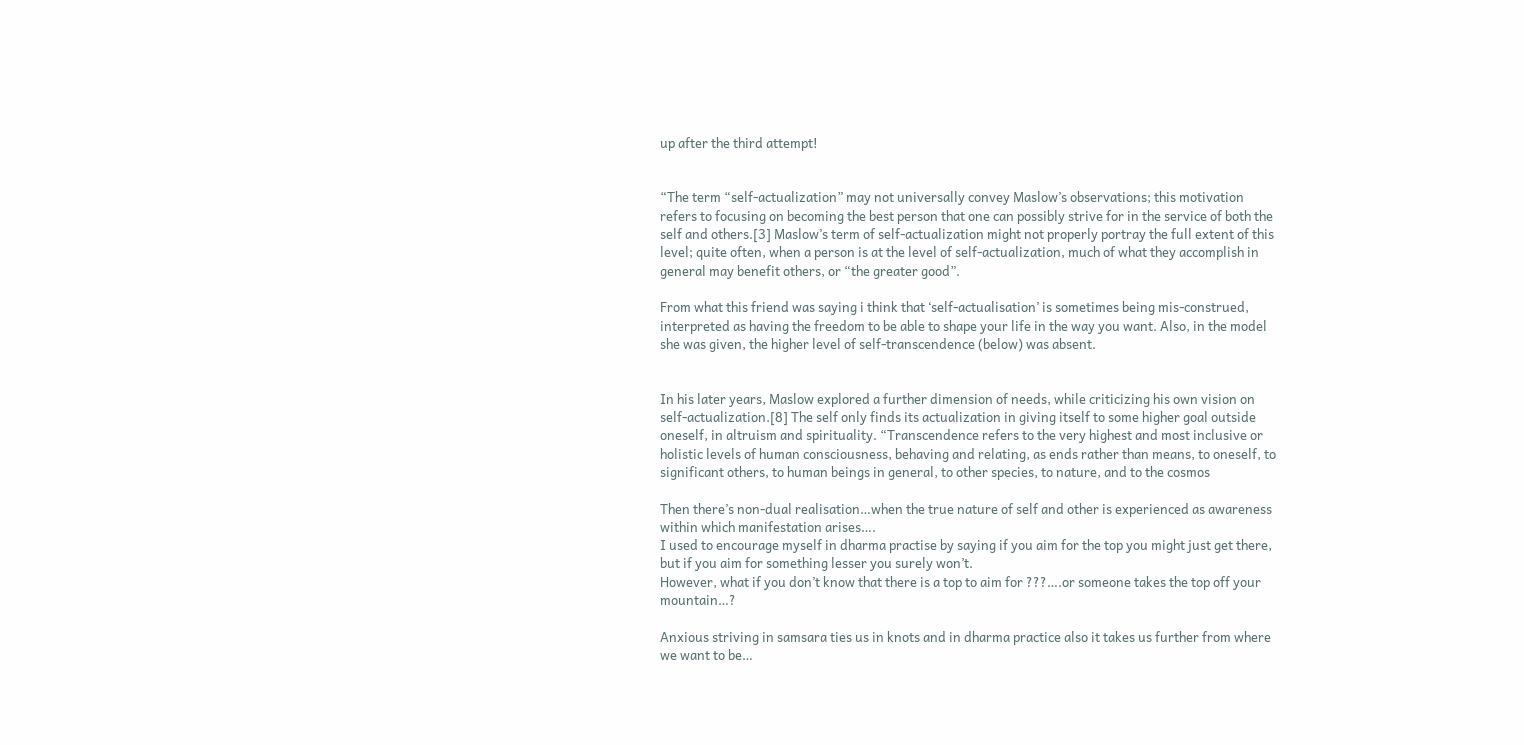up after the third attempt!


“The term “self-actualization” may not universally convey Maslow’s observations; this motivation refers to focusing on becoming the best person that one can possibly strive for in the service of both the self and others.[3] Maslow’s term of self-actualization might not properly portray the full extent of this level; quite often, when a person is at the level of self-actualization, much of what they accomplish in general may benefit others, or “the greater good”.

From what this friend was saying i think that ‘self-actualisation’ is sometimes being mis-construed, interpreted as having the freedom to be able to shape your life in the way you want. Also, in the model she was given, the higher level of self-transcendence (below) was absent.


In his later years, Maslow explored a further dimension of needs, while criticizing his own vision on self-actualization.[8] The self only finds its actualization in giving itself to some higher goal outside oneself, in altruism and spirituality. “Transcendence refers to the very highest and most inclusive or holistic levels of human consciousness, behaving and relating, as ends rather than means, to oneself, to significant others, to human beings in general, to other species, to nature, and to the cosmos

Then there’s non-dual realisation…when the true nature of self and other is experienced as awareness within which manifestation arises….
I used to encourage myself in dharma practise by saying if you aim for the top you might just get there, but if you aim for something lesser you surely won’t.
However, what if you don’t know that there is a top to aim for ???….or someone takes the top off your mountain…?

Anxious striving in samsara ties us in knots and in dharma practice also it takes us further from where we want to be…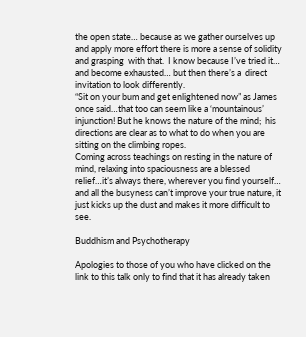the open state… because as we gather ourselves up and apply more effort there is more a sense of solidity and grasping  with that.  I know because I’ve tried it… and become exhausted… but then there’s a  direct invitation to look differently.
“Sit on your bum and get enlightened now” as James once said…that too can seem like a ‘mountainous’ injunction! But he knows the nature of the mind;  his directions are clear as to what to do when you are sitting on the climbing ropes.
Coming across teachings on resting in the nature of mind, relaxing into spaciousness are a blessed relief…it’s always there, wherever you find yourself… and all the busyness can’t improve your true nature, it just kicks up the dust and makes it more difficult to see.

Buddhism and Psychotherapy

Apologies to those of you who have clicked on the link to this talk only to find that it has already taken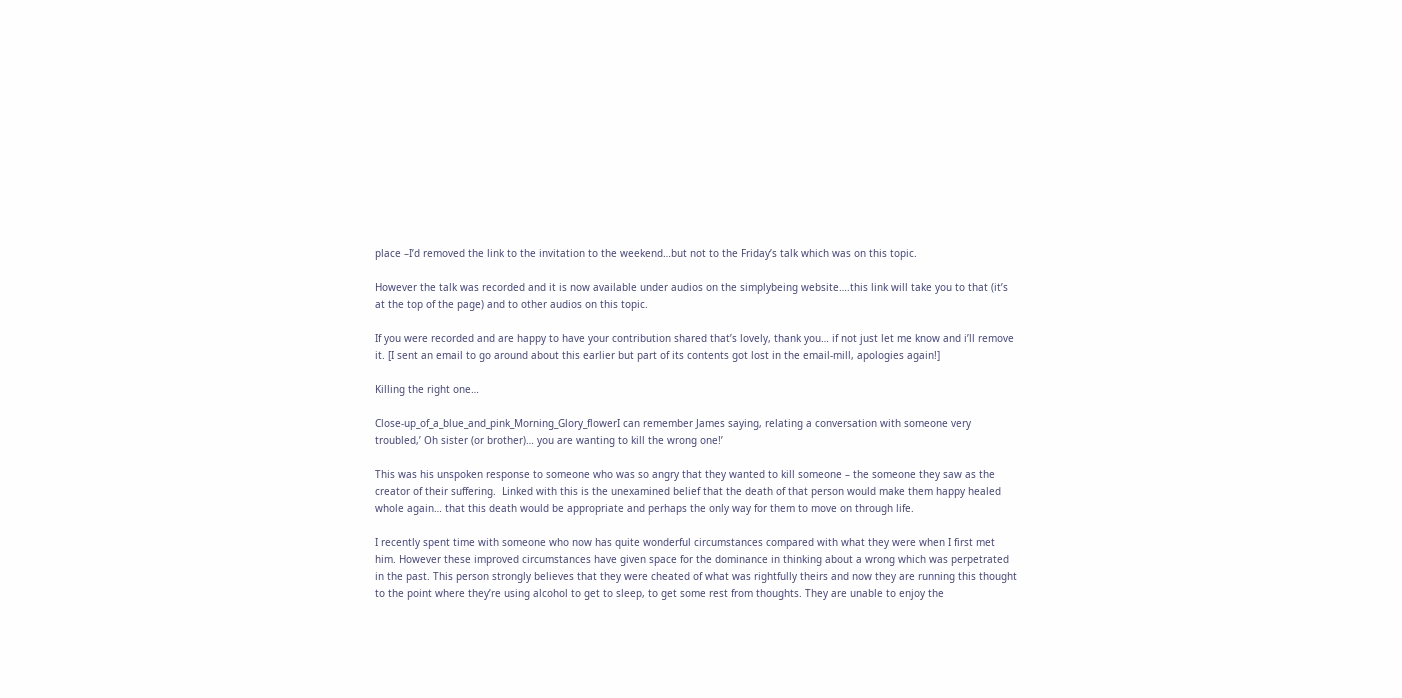place –I’d removed the link to the invitation to the weekend…but not to the Friday’s talk which was on this topic.

However the talk was recorded and it is now available under audios on the simplybeing website….this link will take you to that (it’s at the top of the page) and to other audios on this topic.

If you were recorded and are happy to have your contribution shared that’s lovely, thank you… if not just let me know and i’ll remove it. [I sent an email to go around about this earlier but part of its contents got lost in the email-mill, apologies again!]

Killing the right one…

Close-up_of_a_blue_and_pink_Morning_Glory_flowerI can remember James saying, relating a conversation with someone very troubled,’ Oh sister (or brother)… you are wanting to kill the wrong one!’

This was his unspoken response to someone who was so angry that they wanted to kill someone – the someone they saw as the creator of their suffering.  Linked with this is the unexamined belief that the death of that person would make them happy healed whole again… that this death would be appropriate and perhaps the only way for them to move on through life.

I recently spent time with someone who now has quite wonderful circumstances compared with what they were when I first met him. However these improved circumstances have given space for the dominance in thinking about a wrong which was perpetrated in the past. This person strongly believes that they were cheated of what was rightfully theirs and now they are running this thought to the point where they’re using alcohol to get to sleep, to get some rest from thoughts. They are unable to enjoy the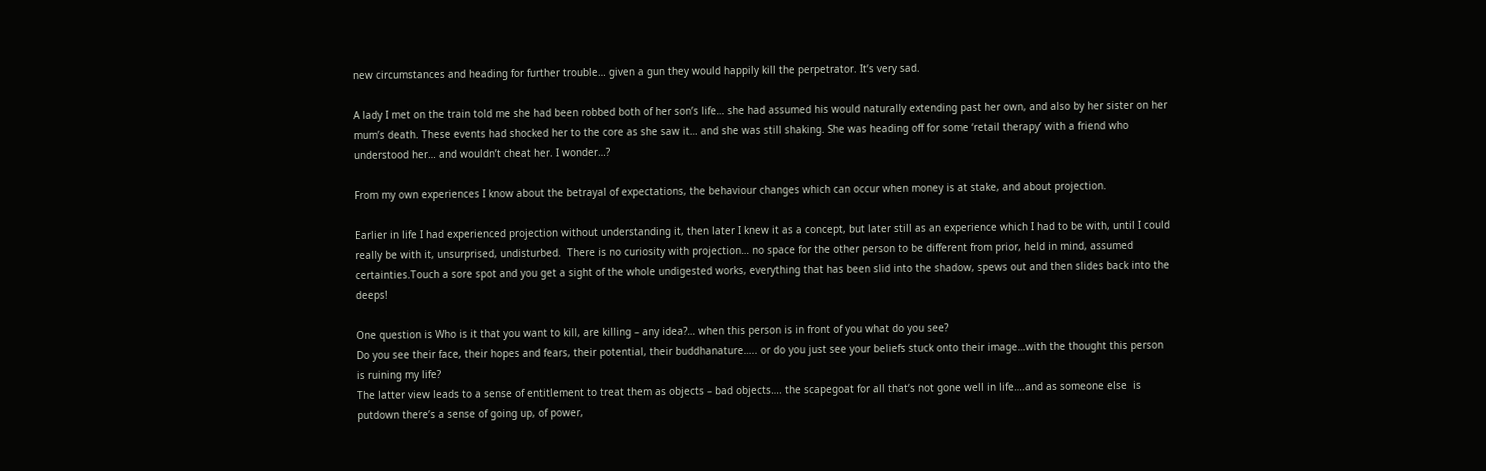new circumstances and heading for further trouble… given a gun they would happily kill the perpetrator. It’s very sad.

A lady I met on the train told me she had been robbed both of her son’s life… she had assumed his would naturally extending past her own, and also by her sister on her mum’s death. These events had shocked her to the core as she saw it… and she was still shaking. She was heading off for some ‘retail therapy’ with a friend who understood her… and wouldn’t cheat her. I wonder…?

From my own experiences I know about the betrayal of expectations, the behaviour changes which can occur when money is at stake, and about projection.

Earlier in life I had experienced projection without understanding it, then later I knew it as a concept, but later still as an experience which I had to be with, until I could really be with it, unsurprised, undisturbed.  There is no curiosity with projection… no space for the other person to be different from prior, held in mind, assumed certainties.Touch a sore spot and you get a sight of the whole undigested works, everything that has been slid into the shadow, spews out and then slides back into the deeps!

One question is Who is it that you want to kill, are killing – any idea?… when this person is in front of you what do you see?
Do you see their face, their hopes and fears, their potential, their buddhanature….. or do you just see your beliefs stuck onto their image…with the thought this person is ruining my life?
The latter view leads to a sense of entitlement to treat them as objects – bad objects…. the scapegoat for all that’s not gone well in life….and as someone else  is putdown there’s a sense of going up, of power,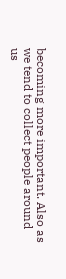becoming more important. Also as we tend to collect people around us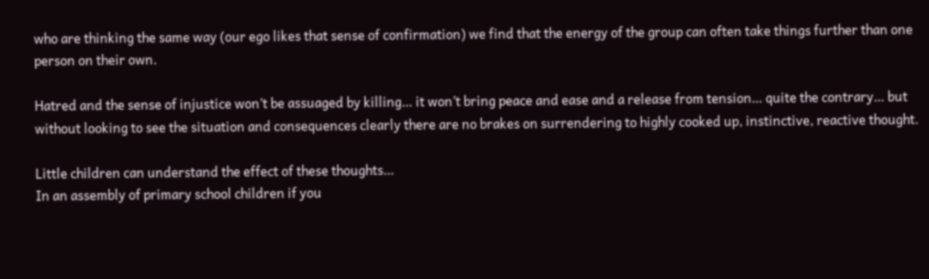who are thinking the same way (our ego likes that sense of confirmation) we find that the energy of the group can often take things further than one person on their own.

Hatred and the sense of injustice won’t be assuaged by killing… it won’t bring peace and ease and a release from tension… quite the contrary… but without looking to see the situation and consequences clearly there are no brakes on surrendering to highly cooked up, instinctive, reactive thought.

Little children can understand the effect of these thoughts…
In an assembly of primary school children if you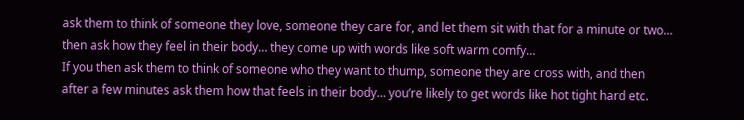ask them to think of someone they love, someone they care for, and let them sit with that for a minute or two… then ask how they feel in their body… they come up with words like soft warm comfy…
If you then ask them to think of someone who they want to thump, someone they are cross with, and then after a few minutes ask them how that feels in their body… you’re likely to get words like hot tight hard etc.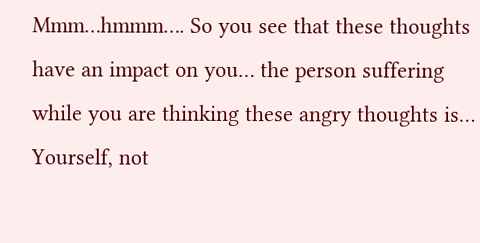Mmm…hmmm…. So you see that these thoughts have an impact on you… the person suffering while you are thinking these angry thoughts is… Yourself, not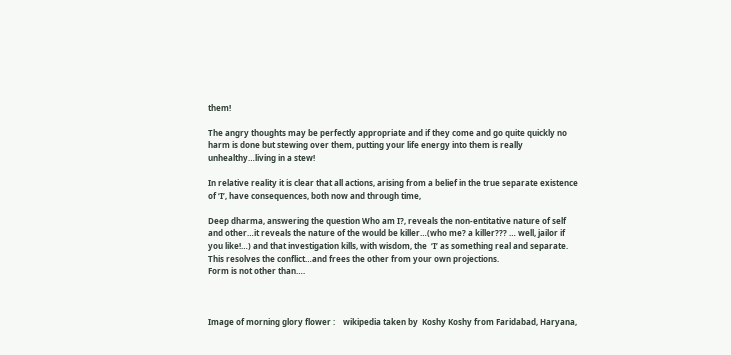them!

The angry thoughts may be perfectly appropriate and if they come and go quite quickly no harm is done but stewing over them, putting your life energy into them is really unhealthy…living in a stew!

In relative reality it is clear that all actions, arising from a belief in the true separate existence  of ‘I’, have consequences, both now and through time,

Deep dharma, answering the question Who am I?, reveals the non-entitative nature of self and other…it reveals the nature of the would be killer…(who me? a killer??? … well, jailor if you like!…) and that investigation kills, with wisdom, the  ‘I’ as something real and separate. This resolves the conflict…and frees the other from your own projections.
Form is not other than….



Image of morning glory flower :    wikipedia taken by  Koshy Koshy from Faridabad, Haryana,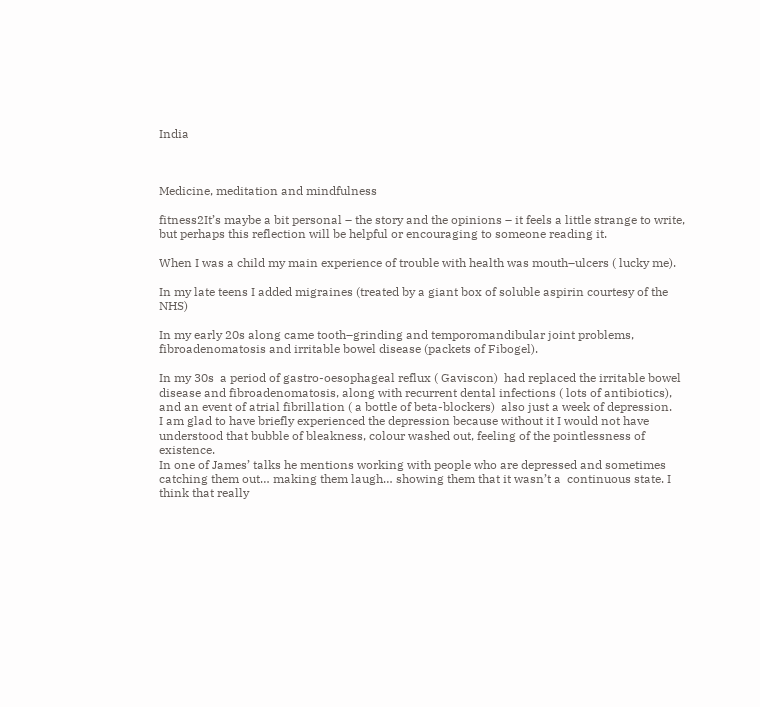India



Medicine, meditation and mindfulness

fitness2It’s maybe a bit personal – the story and the opinions – it feels a little strange to write, but perhaps this reflection will be helpful or encouraging to someone reading it.

When I was a child my main experience of trouble with health was mouth–ulcers ( lucky me).

In my late teens I added migraines (treated by a giant box of soluble aspirin courtesy of the NHS)

In my early 20s along came tooth–grinding and temporomandibular joint problems, fibroadenomatosis and irritable bowel disease (packets of Fibogel).

In my 30s  a period of gastro-oesophageal reflux ( Gaviscon)  had replaced the irritable bowel disease and fibroadenomatosis, along with recurrent dental infections ( lots of antibiotics), and an event of atrial fibrillation ( a bottle of beta-blockers)  also just a week of depression.
I am glad to have briefly experienced the depression because without it I would not have understood that bubble of bleakness, colour washed out, feeling of the pointlessness of existence.
In one of James’ talks he mentions working with people who are depressed and sometimes catching them out… making them laugh… showing them that it wasn’t a  continuous state. I think that really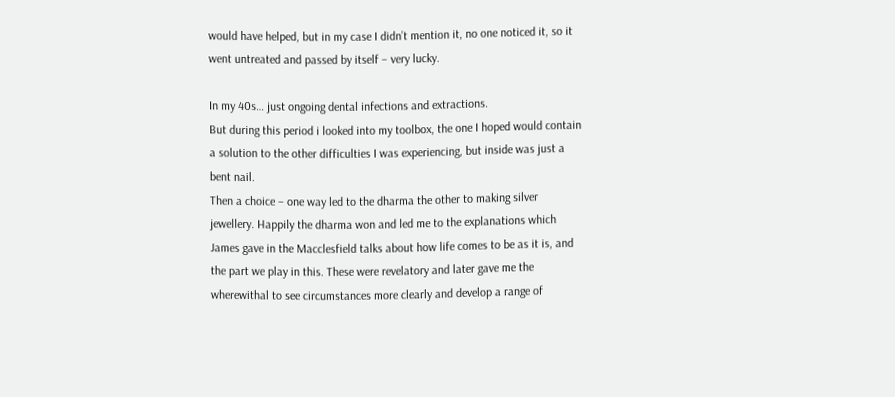would have helped, but in my case I didn’t mention it, no one noticed it, so it went untreated and passed by itself – very lucky.

In my 40s… just ongoing dental infections and extractions.
But during this period i looked into my toolbox, the one I hoped would contain a solution to the other difficulties I was experiencing, but inside was just a bent nail.
Then a choice – one way led to the dharma the other to making silver jewellery. Happily the dharma won and led me to the explanations which James gave in the Macclesfield talks about how life comes to be as it is, and the part we play in this. These were revelatory and later gave me the wherewithal to see circumstances more clearly and develop a range of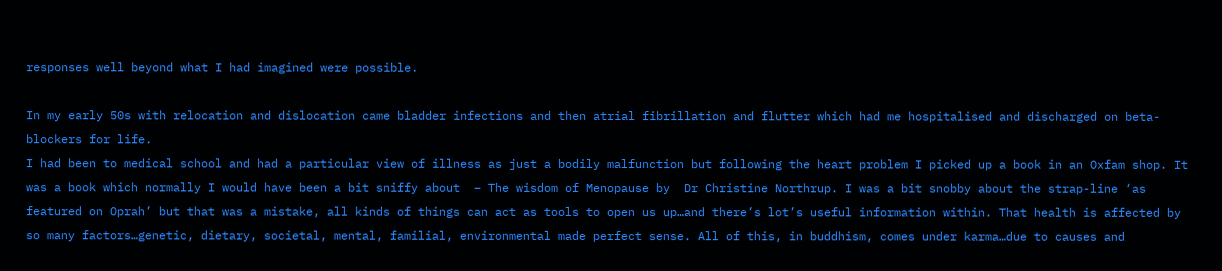responses well beyond what I had imagined were possible.

In my early 50s with relocation and dislocation came bladder infections and then atrial fibrillation and flutter which had me hospitalised and discharged on beta-blockers for life.
I had been to medical school and had a particular view of illness as just a bodily malfunction but following the heart problem I picked up a book in an Oxfam shop. It was a book which normally I would have been a bit sniffy about  – The wisdom of Menopause by  Dr Christine Northrup. I was a bit snobby about the strap-line ‘as featured on Oprah’ but that was a mistake, all kinds of things can act as tools to open us up…and there’s lot’s useful information within. That health is affected by so many factors…genetic, dietary, societal, mental, familial, environmental made perfect sense. All of this, in buddhism, comes under karma…due to causes and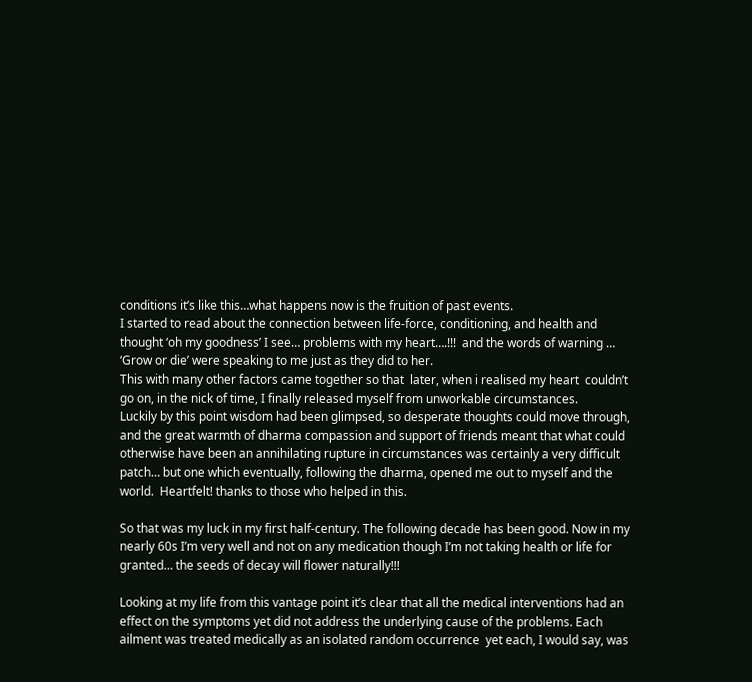conditions it’s like this…what happens now is the fruition of past events.
I started to read about the connection between life-force, conditioning, and health and thought ‘oh my goodness’ I see… problems with my heart….!!!  and the words of warning … ‘Grow or die’ were speaking to me just as they did to her.
This with many other factors came together so that  later, when i realised my heart  couldn’t go on, in the nick of time, I finally released myself from unworkable circumstances.
Luckily by this point wisdom had been glimpsed, so desperate thoughts could move through, and the great warmth of dharma compassion and support of friends meant that what could otherwise have been an annihilating rupture in circumstances was certainly a very difficult patch… but one which eventually, following the dharma, opened me out to myself and the world.  Heartfelt! thanks to those who helped in this.

So that was my luck in my first half-century. The following decade has been good. Now in my nearly 60s I’m very well and not on any medication though I’m not taking health or life for granted… the seeds of decay will flower naturally!!!

Looking at my life from this vantage point it’s clear that all the medical interventions had an effect on the symptoms yet did not address the underlying cause of the problems. Each ailment was treated medically as an isolated random occurrence  yet each, I would say, was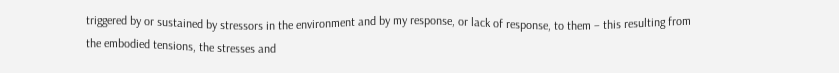triggered by or sustained by stressors in the environment and by my response, or lack of response, to them – this resulting from the embodied tensions, the stresses and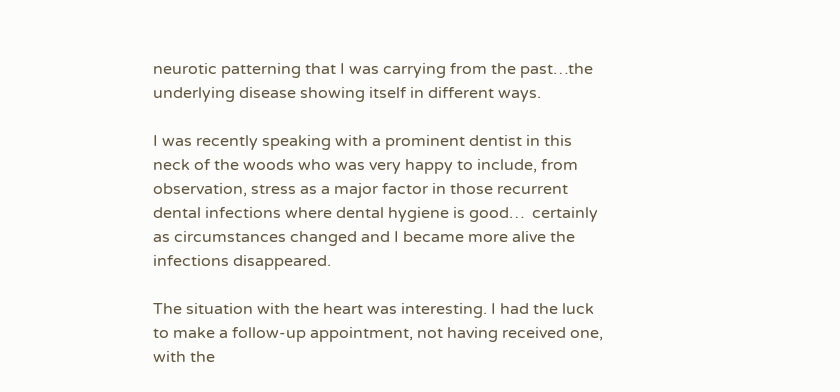neurotic patterning that I was carrying from the past…the underlying disease showing itself in different ways.

I was recently speaking with a prominent dentist in this neck of the woods who was very happy to include, from observation, stress as a major factor in those recurrent dental infections where dental hygiene is good…  certainly as circumstances changed and I became more alive the infections disappeared.

The situation with the heart was interesting. I had the luck to make a follow-up appointment, not having received one, with the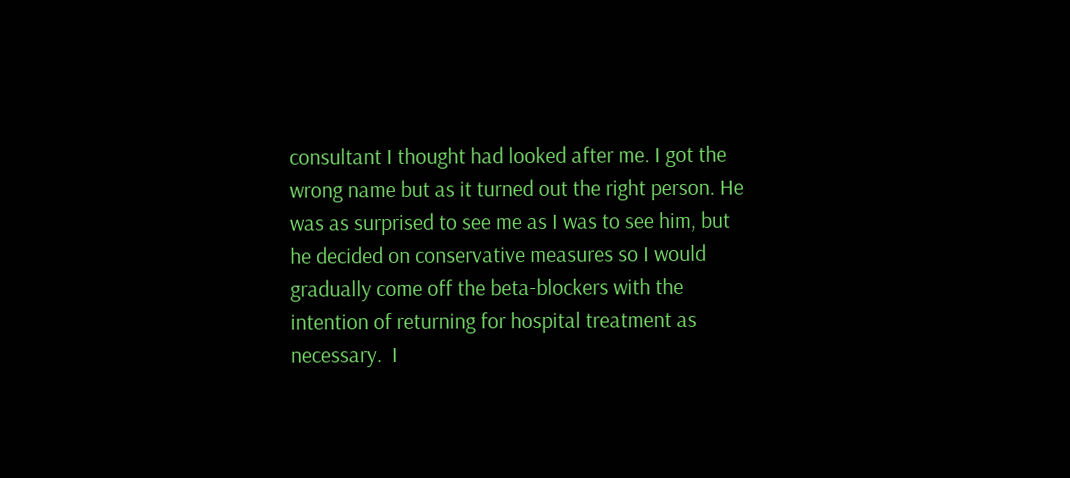consultant I thought had looked after me. I got the wrong name but as it turned out the right person. He was as surprised to see me as I was to see him, but he decided on conservative measures so I would gradually come off the beta-blockers with the intention of returning for hospital treatment as necessary.  I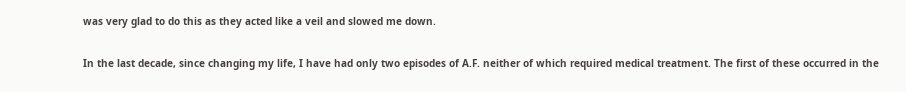was very glad to do this as they acted like a veil and slowed me down.

In the last decade, since changing my life, I have had only two episodes of A.F. neither of which required medical treatment. The first of these occurred in the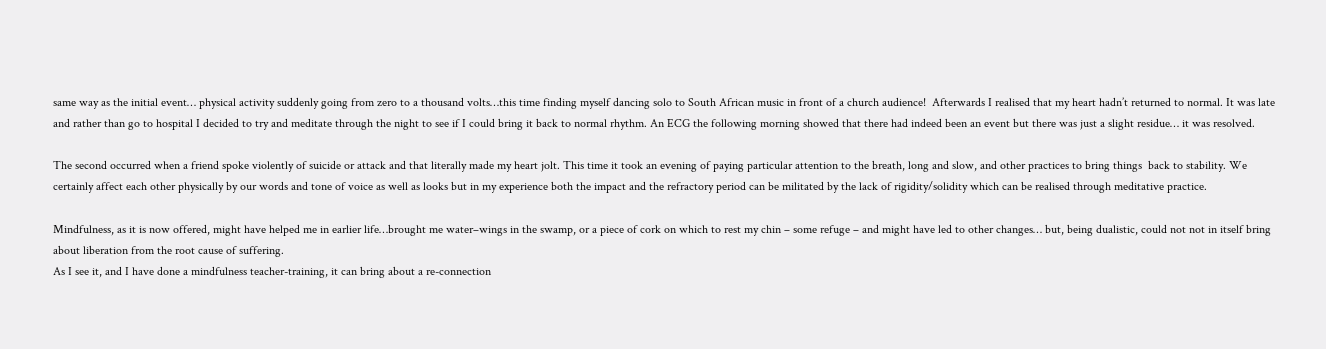same way as the initial event… physical activity suddenly going from zero to a thousand volts…this time finding myself dancing solo to South African music in front of a church audience!  Afterwards I realised that my heart hadn’t returned to normal. It was late and rather than go to hospital I decided to try and meditate through the night to see if I could bring it back to normal rhythm. An ECG the following morning showed that there had indeed been an event but there was just a slight residue… it was resolved.

The second occurred when a friend spoke violently of suicide or attack and that literally made my heart jolt. This time it took an evening of paying particular attention to the breath, long and slow, and other practices to bring things  back to stability. We certainly affect each other physically by our words and tone of voice as well as looks but in my experience both the impact and the refractory period can be militated by the lack of rigidity/solidity which can be realised through meditative practice.

Mindfulness, as it is now offered, might have helped me in earlier life…brought me water–wings in the swamp, or a piece of cork on which to rest my chin – some refuge – and might have led to other changes… but, being dualistic, could not not in itself bring about liberation from the root cause of suffering.
As I see it, and I have done a mindfulness teacher-training, it can bring about a re-connection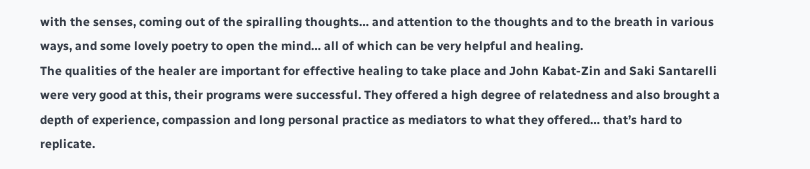with the senses, coming out of the spiralling thoughts… and attention to the thoughts and to the breath in various ways, and some lovely poetry to open the mind… all of which can be very helpful and healing.
The qualities of the healer are important for effective healing to take place and John Kabat-Zin and Saki Santarelli were very good at this, their programs were successful. They offered a high degree of relatedness and also brought a depth of experience, compassion and long personal practice as mediators to what they offered… that’s hard to replicate.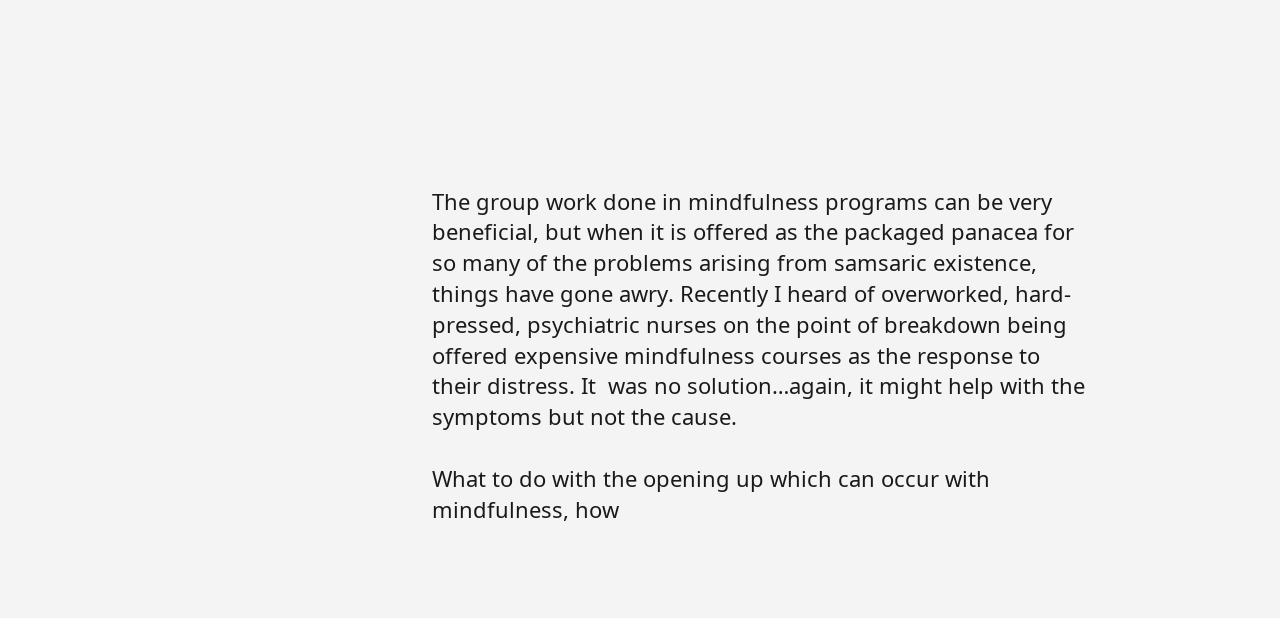The group work done in mindfulness programs can be very beneficial, but when it is offered as the packaged panacea for so many of the problems arising from samsaric existence, things have gone awry. Recently I heard of overworked, hard-pressed, psychiatric nurses on the point of breakdown being offered expensive mindfulness courses as the response to their distress. It  was no solution…again, it might help with the symptoms but not the cause.

What to do with the opening up which can occur with mindfulness, how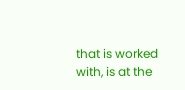that is worked with, is at the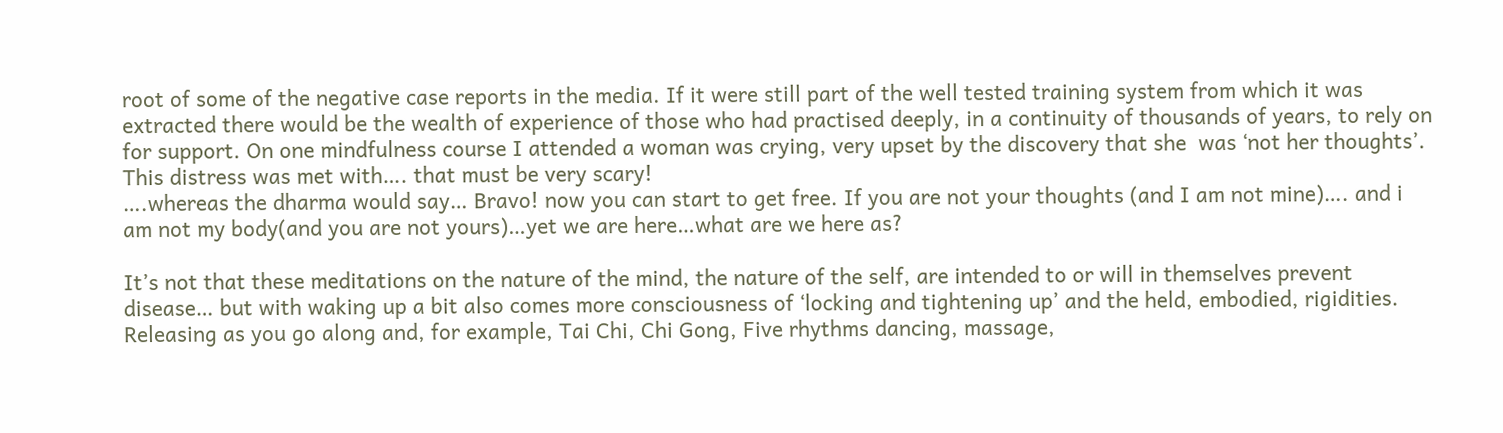root of some of the negative case reports in the media. If it were still part of the well tested training system from which it was extracted there would be the wealth of experience of those who had practised deeply, in a continuity of thousands of years, to rely on for support. On one mindfulness course I attended a woman was crying, very upset by the discovery that she  was ‘not her thoughts’. This distress was met with…. that must be very scary!
….whereas the dharma would say… Bravo! now you can start to get free. If you are not your thoughts (and I am not mine)…. and i am not my body(and you are not yours)…yet we are here…what are we here as?

It’s not that these meditations on the nature of the mind, the nature of the self, are intended to or will in themselves prevent disease… but with waking up a bit also comes more consciousness of ‘locking and tightening up’ and the held, embodied, rigidities. Releasing as you go along and, for example, Tai Chi, Chi Gong, Five rhythms dancing, massage,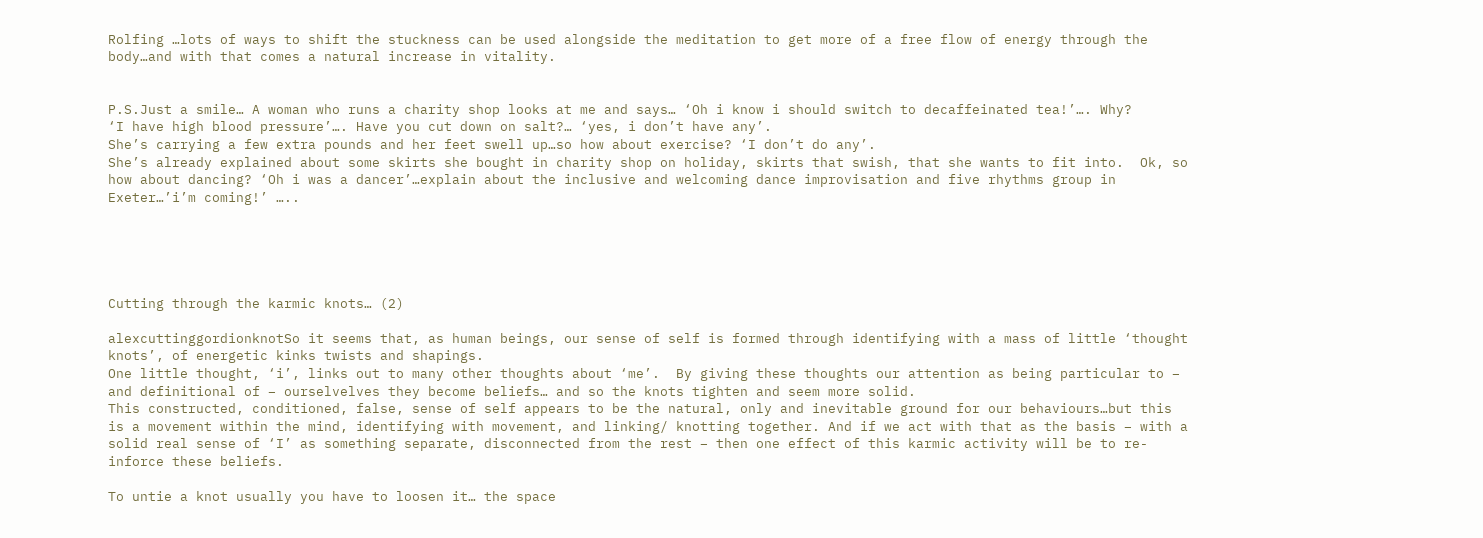Rolfing …lots of ways to shift the stuckness can be used alongside the meditation to get more of a free flow of energy through the body…and with that comes a natural increase in vitality.


P.S.Just a smile… A woman who runs a charity shop looks at me and says… ‘Oh i know i should switch to decaffeinated tea!’…. Why?
‘I have high blood pressure’…. Have you cut down on salt?… ‘yes, i don’t have any’.
She’s carrying a few extra pounds and her feet swell up…so how about exercise? ‘I don’t do any’.
She’s already explained about some skirts she bought in charity shop on holiday, skirts that swish, that she wants to fit into.  Ok, so how about dancing? ‘Oh i was a dancer’…explain about the inclusive and welcoming dance improvisation and five rhythms group in Exeter…’i’m coming!’ …..





Cutting through the karmic knots… (2)

alexcuttinggordionknotSo it seems that, as human beings, our sense of self is formed through identifying with a mass of little ‘thought knots’, of energetic kinks twists and shapings.
One little thought, ‘i’, links out to many other thoughts about ‘me’.  By giving these thoughts our attention as being particular to – and definitional of – ourselvelves they become beliefs… and so the knots tighten and seem more solid.
This constructed, conditioned, false, sense of self appears to be the natural, only and inevitable ground for our behaviours…but this is a movement within the mind, identifying with movement, and linking/ knotting together. And if we act with that as the basis – with a solid real sense of ‘I’ as something separate, disconnected from the rest – then one effect of this karmic activity will be to re-inforce these beliefs.

To untie a knot usually you have to loosen it… the space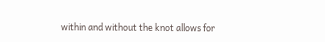within and without the knot allows for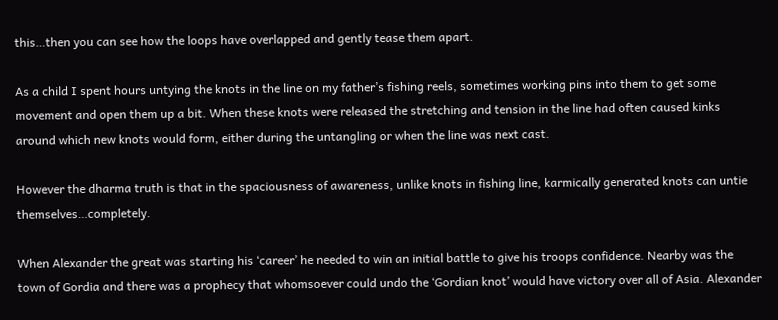this…then you can see how the loops have overlapped and gently tease them apart.

As a child I spent hours untying the knots in the line on my father’s fishing reels, sometimes working pins into them to get some movement and open them up a bit. When these knots were released the stretching and tension in the line had often caused kinks around which new knots would form, either during the untangling or when the line was next cast.

However the dharma truth is that in the spaciousness of awareness, unlike knots in fishing line, karmically generated knots can untie themselves…completely.

When Alexander the great was starting his ‘career’ he needed to win an initial battle to give his troops confidence. Nearby was the town of Gordia and there was a prophecy that whomsoever could undo the ‘Gordian knot’ would have victory over all of Asia. Alexander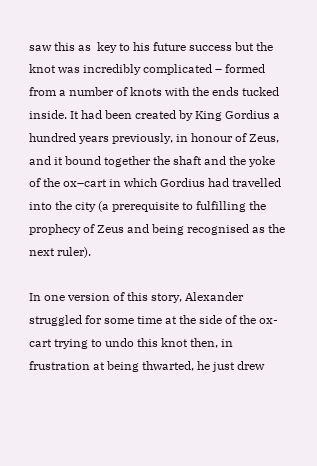saw this as  key to his future success but the knot was incredibly complicated – formed from a number of knots with the ends tucked inside. It had been created by King Gordius a hundred years previously, in honour of Zeus, and it bound together the shaft and the yoke of the ox–cart in which Gordius had travelled into the city (a prerequisite to fulfilling the prophecy of Zeus and being recognised as the next ruler).

In one version of this story, Alexander struggled for some time at the side of the ox-cart trying to undo this knot then, in frustration at being thwarted, he just drew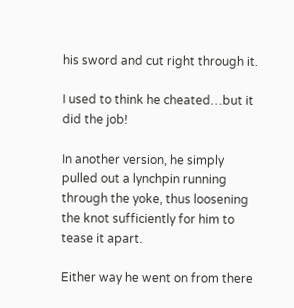his sword and cut right through it.

I used to think he cheated…but it did the job!

In another version, he simply pulled out a lynchpin running through the yoke, thus loosening the knot sufficiently for him to tease it apart.

Either way he went on from there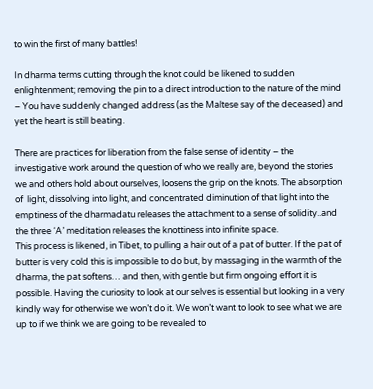to win the first of many battles!

In dharma terms cutting through the knot could be likened to sudden enlightenment; removing the pin to a direct introduction to the nature of the mind – You have suddenly changed address (as the Maltese say of the deceased) and yet the heart is still beating.

There are practices for liberation from the false sense of identity – the investigative work around the question of who we really are, beyond the stories we and others hold about ourselves, loosens the grip on the knots. The absorption of  light, dissolving into light, and concentrated diminution of that light into the emptiness of the dharmadatu releases the attachment to a sense of solidity..and the three ‘A’ meditation releases the knottiness into infinite space.
This process is likened, in Tibet, to pulling a hair out of a pat of butter. If the pat of butter is very cold this is impossible to do but, by massaging in the warmth of the dharma, the pat softens… and then, with gentle but firm ongoing effort it is possible. Having the curiosity to look at our selves is essential but looking in a very kindly way for otherwise we won’t do it. We won’t want to look to see what we are up to if we think we are going to be revealed to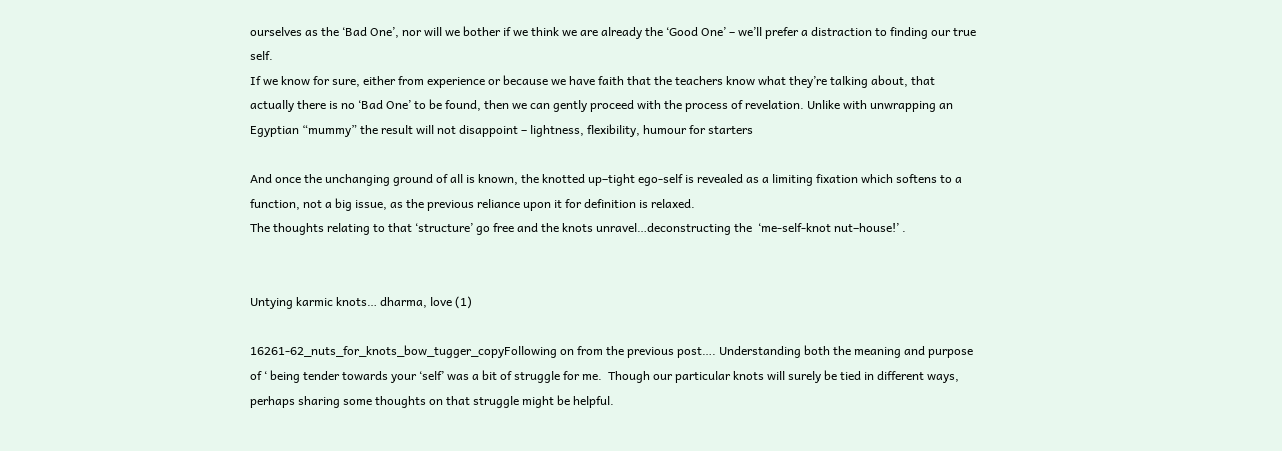ourselves as the ‘Bad One’, nor will we bother if we think we are already the ‘Good One’ – we’ll prefer a distraction to finding our true self.
If we know for sure, either from experience or because we have faith that the teachers know what they’re talking about, that  actually there is no ‘Bad One’ to be found, then we can gently proceed with the process of revelation. Unlike with unwrapping an Egyptian “mummy” the result will not disappoint – lightness, flexibility, humour for starters

And once the unchanging ground of all is known, the knotted up–tight ego-self is revealed as a limiting fixation which softens to a function, not a big issue, as the previous reliance upon it for definition is relaxed.
The thoughts relating to that ‘structure’ go free and the knots unravel…deconstructing the  ‘me-self-knot nut–house!’ .


Untying karmic knots… dharma, love (1)

16261-62_nuts_for_knots_bow_tugger_copyFollowing on from the previous post…. Understanding both the meaning and purpose of ‘ being tender towards your ‘self’ was a bit of struggle for me.  Though our particular knots will surely be tied in different ways, perhaps sharing some thoughts on that struggle might be helpful.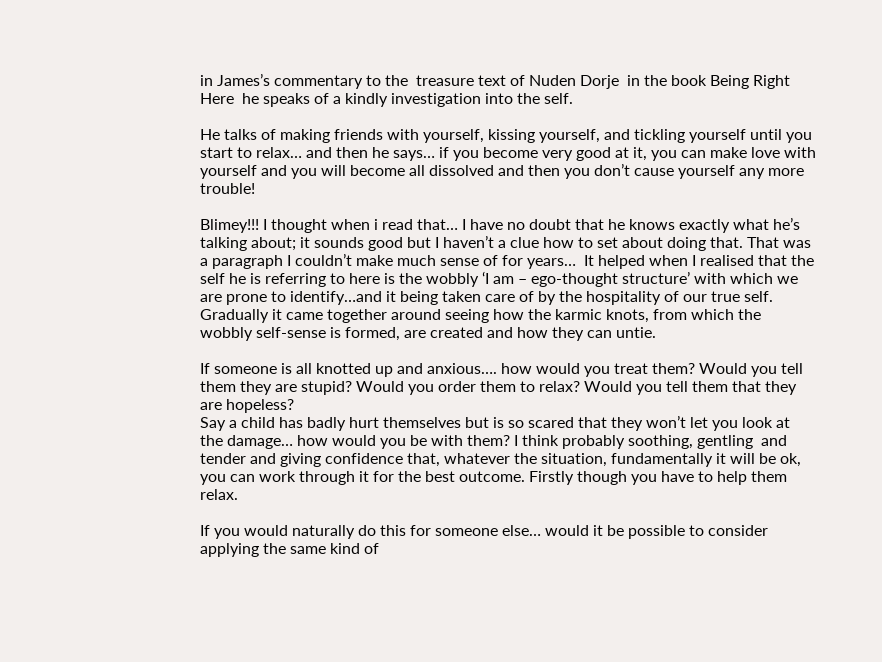in James’s commentary to the  treasure text of Nuden Dorje  in the book Being Right Here  he speaks of a kindly investigation into the self.

He talks of making friends with yourself, kissing yourself, and tickling yourself until you start to relax… and then he says… if you become very good at it, you can make love with yourself and you will become all dissolved and then you don’t cause yourself any more trouble!

Blimey!!! I thought when i read that… I have no doubt that he knows exactly what he’s talking about; it sounds good but I haven’t a clue how to set about doing that. That was a paragraph I couldn’t make much sense of for years…  It helped when I realised that the self he is referring to here is the wobbly ‘I am – ego-thought structure’ with which we are prone to identify…and it being taken care of by the hospitality of our true self. Gradually it came together around seeing how the karmic knots, from which the wobbly self-sense is formed, are created and how they can untie.

If someone is all knotted up and anxious…. how would you treat them? Would you tell them they are stupid? Would you order them to relax? Would you tell them that they are hopeless?
Say a child has badly hurt themselves but is so scared that they won’t let you look at the damage… how would you be with them? I think probably soothing, gentling  and tender and giving confidence that, whatever the situation, fundamentally it will be ok,  you can work through it for the best outcome. Firstly though you have to help them relax.

If you would naturally do this for someone else… would it be possible to consider applying the same kind of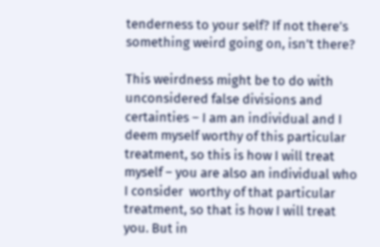tenderness to your self? If not there’s something weird going on, isn’t there?

This weirdness might be to do with unconsidered false divisions and certainties – I am an individual and I deem myself worthy of this particular  treatment, so this is how I will treat myself – you are also an individual who I consider  worthy of that particular treatment, so that is how I will treat you. But in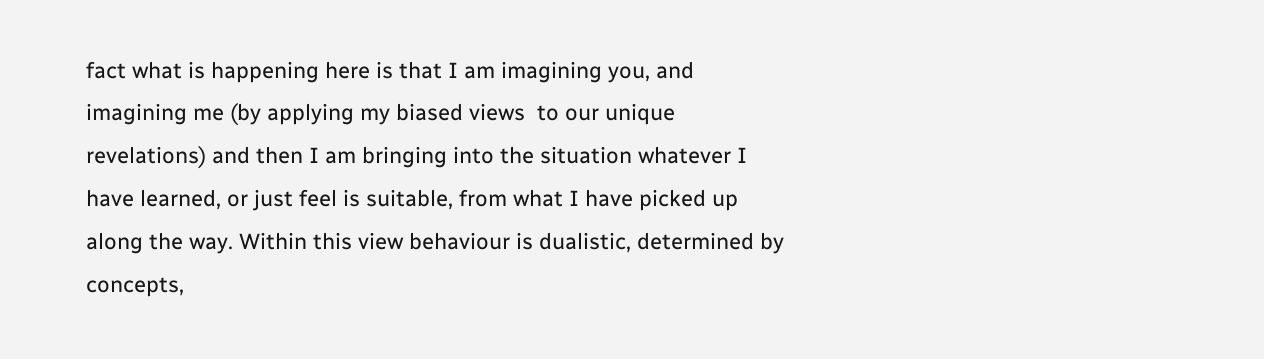fact what is happening here is that I am imagining you, and  imagining me (by applying my biased views  to our unique revelations) and then I am bringing into the situation whatever I have learned, or just feel is suitable, from what I have picked up along the way. Within this view behaviour is dualistic, determined by concepts,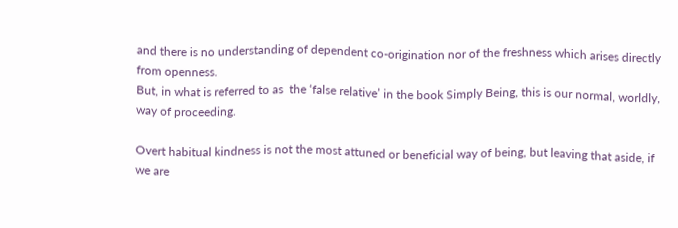and there is no understanding of dependent co-origination nor of the freshness which arises directly from openness.
But, in what is referred to as  the ‘false relative’ in the book Simply Being, this is our normal, worldly, way of proceeding.

Overt habitual kindness is not the most attuned or beneficial way of being, but leaving that aside, if we are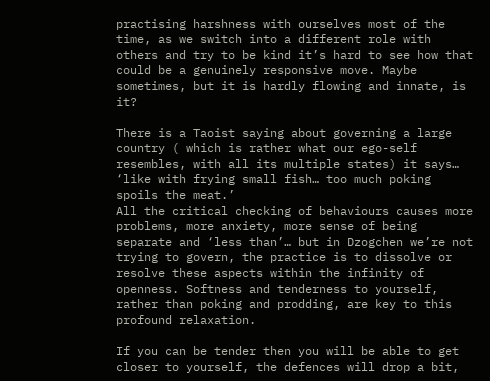practising harshness with ourselves most of the time, as we switch into a different role with others and try to be kind it’s hard to see how that could be a genuinely responsive move. Maybe sometimes, but it is hardly flowing and innate, is it?

There is a Taoist saying about governing a large country ( which is rather what our ego-self resembles, with all its multiple states) it says… ‘like with frying small fish… too much poking spoils the meat.’
All the critical checking of behaviours causes more problems, more anxiety, more sense of being separate and ‘less than’… but in Dzogchen we’re not trying to govern, the practice is to dissolve or resolve these aspects within the infinity of openness. Softness and tenderness to yourself, rather than poking and prodding, are key to this profound relaxation.

If you can be tender then you will be able to get closer to yourself, the defences will drop a bit,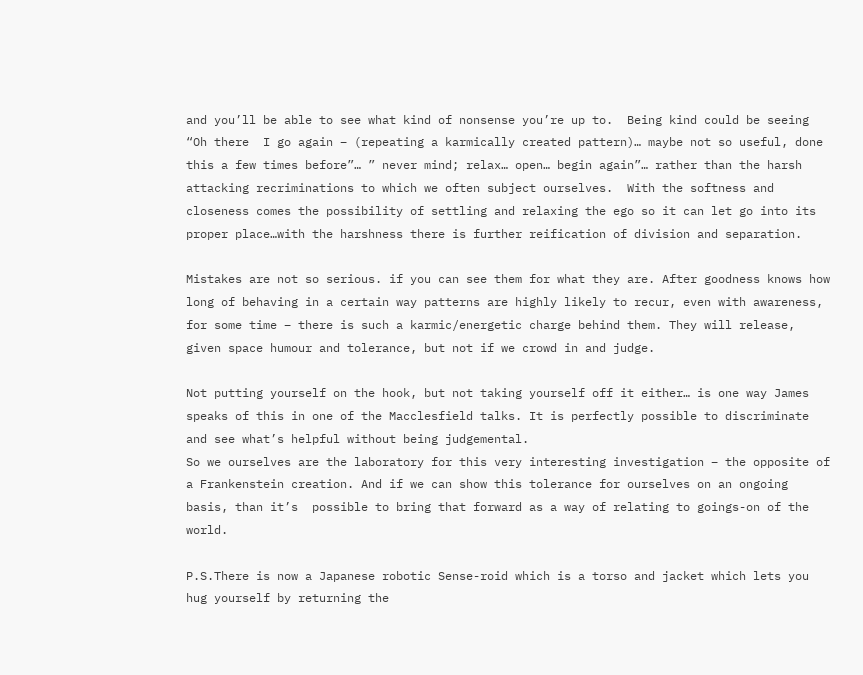and you’ll be able to see what kind of nonsense you’re up to.  Being kind could be seeing  “Oh there  I go again – (repeating a karmically created pattern)… maybe not so useful, done this a few times before”… ” never mind; relax… open… begin again”… rather than the harsh attacking recriminations to which we often subject ourselves.  With the softness and closeness comes the possibility of settling and relaxing the ego so it can let go into its proper place…with the harshness there is further reification of division and separation.

Mistakes are not so serious. if you can see them for what they are. After goodness knows how long of behaving in a certain way patterns are highly likely to recur, even with awareness,  for some time – there is such a karmic/energetic charge behind them. They will release, given space humour and tolerance, but not if we crowd in and judge.

Not putting yourself on the hook, but not taking yourself off it either… is one way James speaks of this in one of the Macclesfield talks. It is perfectly possible to discriminate and see what’s helpful without being judgemental.
So we ourselves are the laboratory for this very interesting investigation – the opposite of a Frankenstein creation. And if we can show this tolerance for ourselves on an ongoing basis, than it’s  possible to bring that forward as a way of relating to goings-on of the world.

P.S.There is now a Japanese robotic Sense-roid which is a torso and jacket which lets you hug yourself by returning the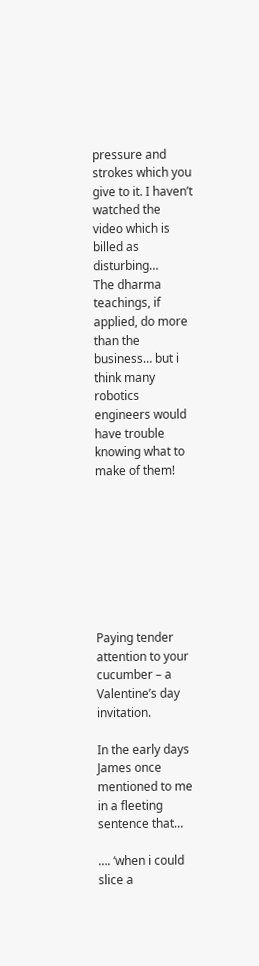pressure and strokes which you give to it. I haven’t watched the video which is billed as disturbing…
The dharma teachings, if applied, do more than the business… but i think many robotics engineers would have trouble knowing what to make of them!








Paying tender attention to your cucumber – a Valentine’s day invitation.

In the early days James once mentioned to me in a fleeting sentence that…

…. ‘when i could slice a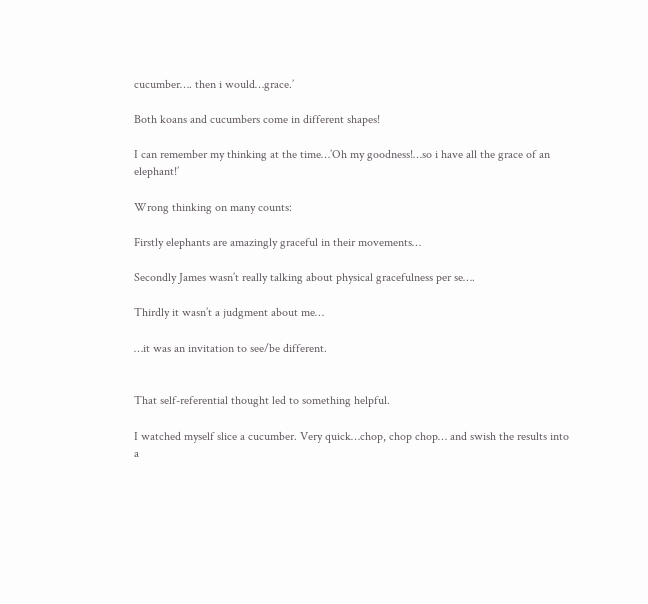cucumber…. then i would…grace.’

Both koans and cucumbers come in different shapes!

I can remember my thinking at the time…’Oh my goodness!…so i have all the grace of an elephant!’

Wrong thinking on many counts:

Firstly elephants are amazingly graceful in their movements…

Secondly James wasn’t really talking about physical gracefulness per se….

Thirdly it wasn’t a judgment about me…

…it was an invitation to see/be different.


That self-referential thought led to something helpful.

I watched myself slice a cucumber. Very quick…chop, chop chop… and swish the results into a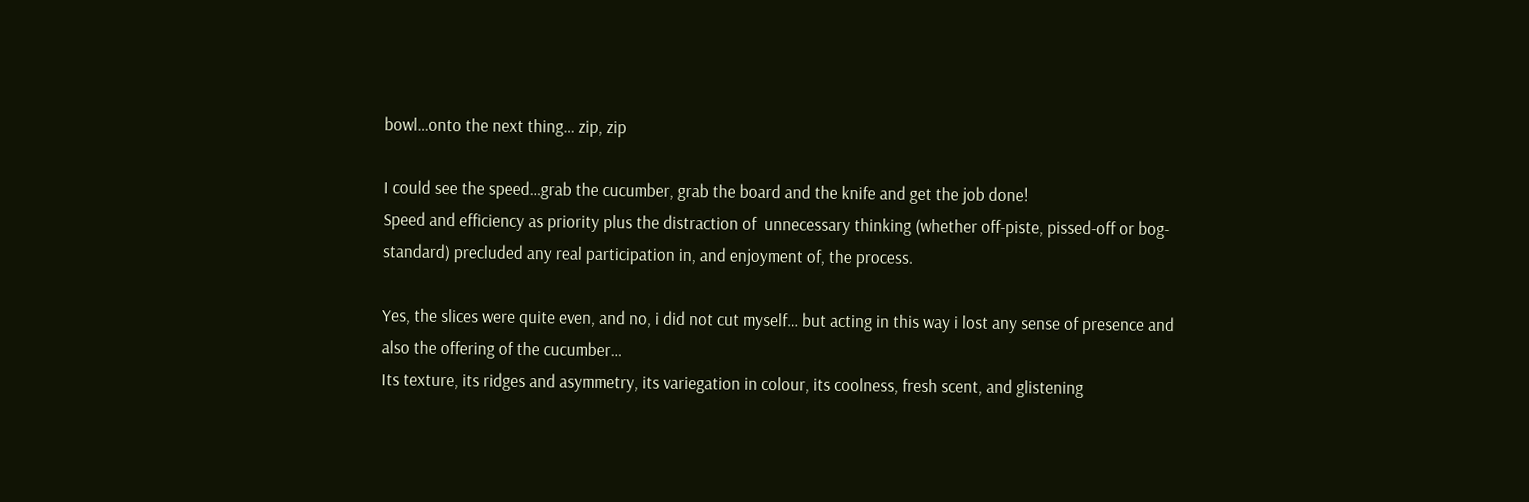bowl…onto the next thing… zip, zip

I could see the speed…grab the cucumber, grab the board and the knife and get the job done!
Speed and efficiency as priority plus the distraction of  unnecessary thinking (whether off-piste, pissed-off or bog-standard) precluded any real participation in, and enjoyment of, the process.

Yes, the slices were quite even, and no, i did not cut myself… but acting in this way i lost any sense of presence and also the offering of the cucumber…
Its texture, its ridges and asymmetry, its variegation in colour, its coolness, fresh scent, and glistening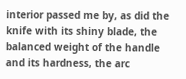interior passed me by, as did the knife with its shiny blade, the balanced weight of the handle and its hardness, the arc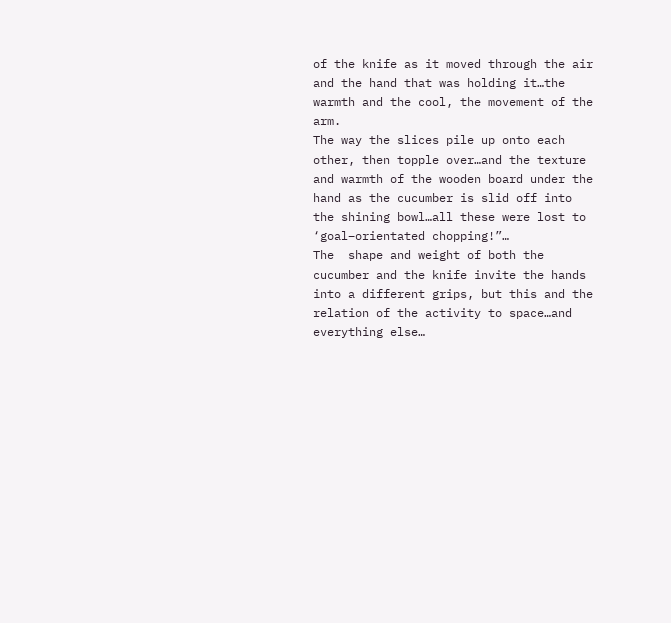of the knife as it moved through the air and the hand that was holding it…the warmth and the cool, the movement of the arm.
The way the slices pile up onto each other, then topple over…and the texture and warmth of the wooden board under the hand as the cucumber is slid off into the shining bowl…all these were lost to ‘goal–orientated chopping!”…
The  shape and weight of both the cucumber and the knife invite the hands into a different grips, but this and the relation of the activity to space…and everything else…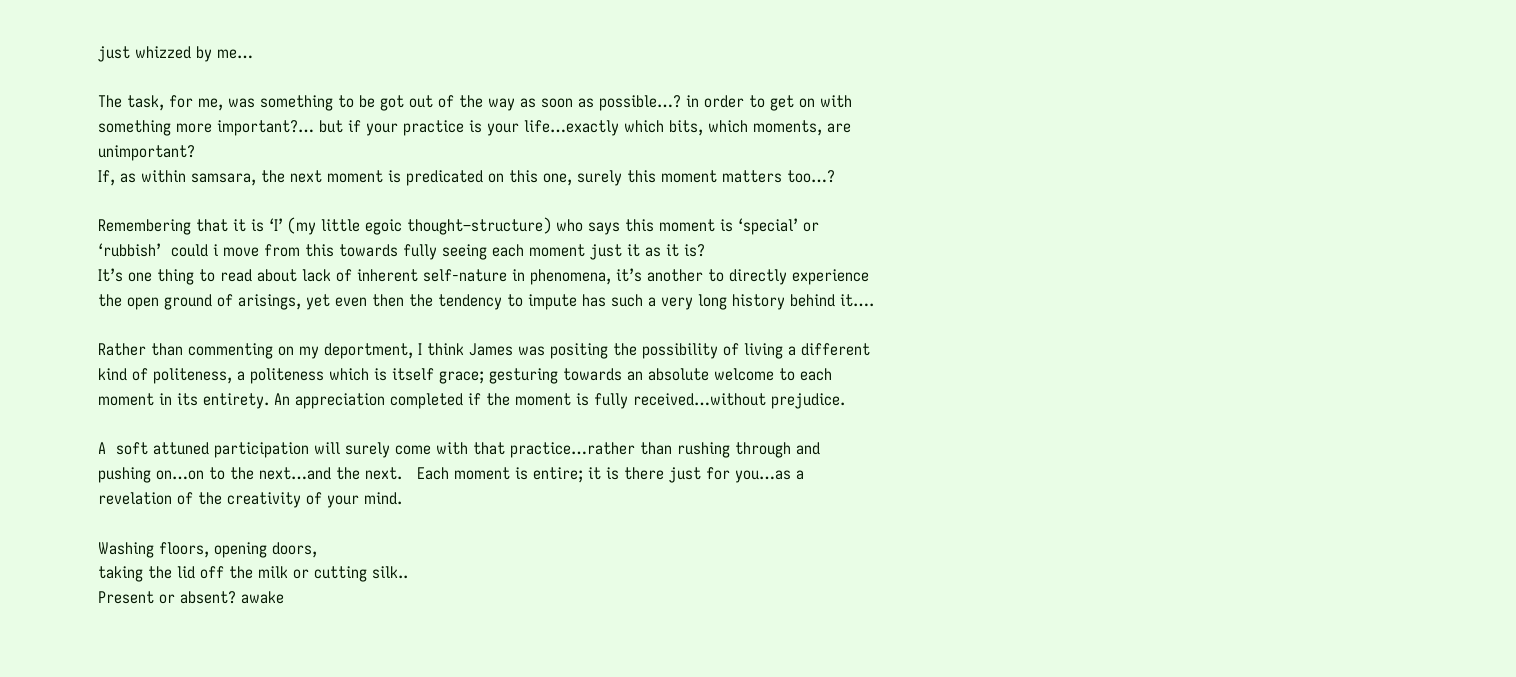just whizzed by me…

The task, for me, was something to be got out of the way as soon as possible…? in order to get on with something more important?… but if your practice is your life…exactly which bits, which moments, are unimportant?
If, as within samsara, the next moment is predicated on this one, surely this moment matters too…?

Remembering that it is ‘I’ (my little egoic thought–structure) who says this moment is ‘special’ or ‘rubbish’  could i move from this towards fully seeing each moment just it as it is?
It’s one thing to read about lack of inherent self-nature in phenomena, it’s another to directly experience the open ground of arisings, yet even then the tendency to impute has such a very long history behind it….

Rather than commenting on my deportment, I think James was positing the possibility of living a different kind of politeness, a politeness which is itself grace; gesturing towards an absolute welcome to each moment in its entirety. An appreciation completed if the moment is fully received…without prejudice.

A  soft attuned participation will surely come with that practice…rather than rushing through and pushing on…on to the next…and the next.   Each moment is entire; it is there just for you…as a revelation of the creativity of your mind.

Washing floors, opening doors,
taking the lid off the milk or cutting silk..
Present or absent? awake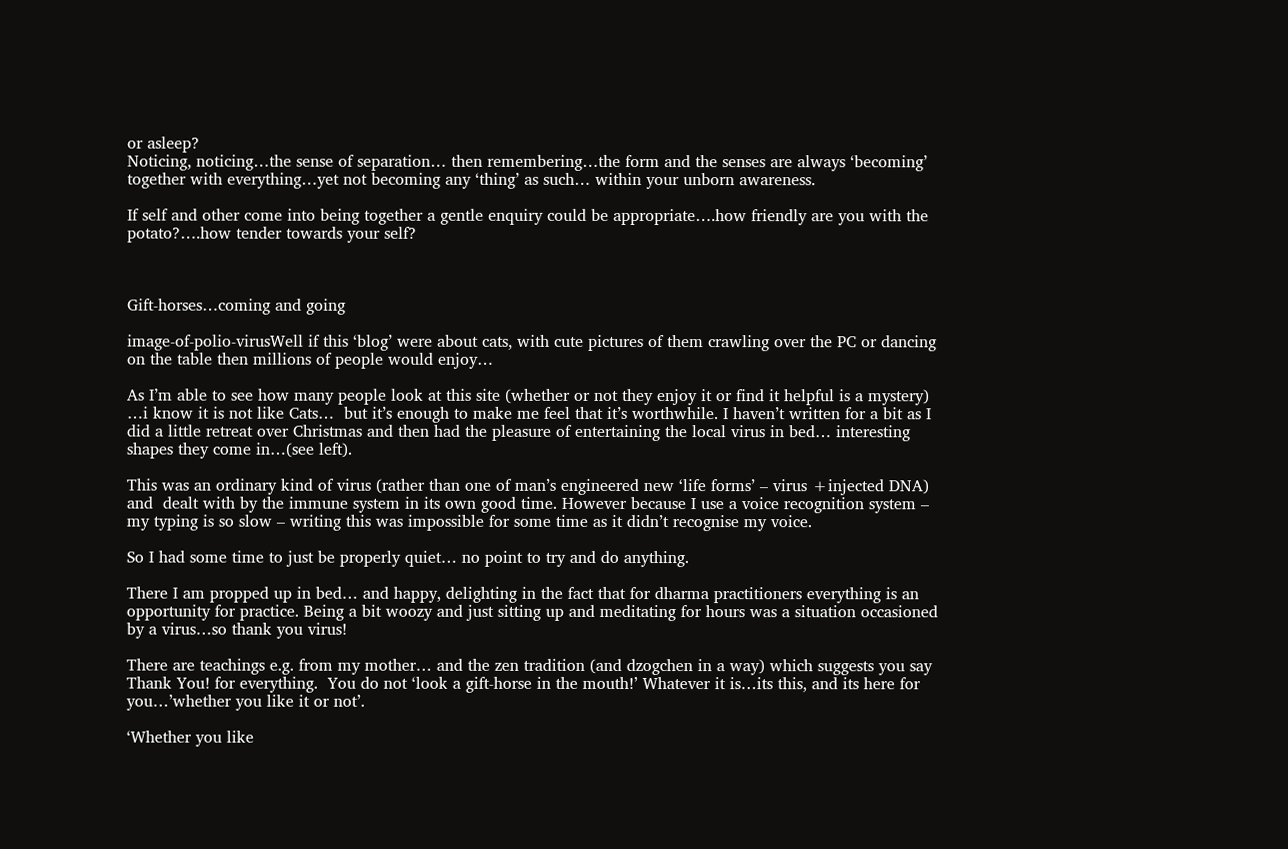or asleep?
Noticing, noticing…the sense of separation… then remembering…the form and the senses are always ‘becoming’ together with everything…yet not becoming any ‘thing’ as such… within your unborn awareness.

If self and other come into being together a gentle enquiry could be appropriate….how friendly are you with the potato?….how tender towards your self?



Gift-horses…coming and going

image-of-polio-virusWell if this ‘blog’ were about cats, with cute pictures of them crawling over the PC or dancing on the table then millions of people would enjoy…

As I’m able to see how many people look at this site (whether or not they enjoy it or find it helpful is a mystery) …i know it is not like Cats…  but it’s enough to make me feel that it’s worthwhile. I haven’t written for a bit as I did a little retreat over Christmas and then had the pleasure of entertaining the local virus in bed… interesting shapes they come in…(see left).

This was an ordinary kind of virus (rather than one of man’s engineered new ‘life forms’ – virus +injected DNA) and  dealt with by the immune system in its own good time. However because I use a voice recognition system – my typing is so slow – writing this was impossible for some time as it didn’t recognise my voice.

So I had some time to just be properly quiet… no point to try and do anything.

There I am propped up in bed… and happy, delighting in the fact that for dharma practitioners everything is an opportunity for practice. Being a bit woozy and just sitting up and meditating for hours was a situation occasioned by a virus…so thank you virus!

There are teachings e.g. from my mother… and the zen tradition (and dzogchen in a way) which suggests you say Thank You! for everything.  You do not ‘look a gift-horse in the mouth!’ Whatever it is…its this, and its here for you…’whether you like it or not’.

‘Whether you like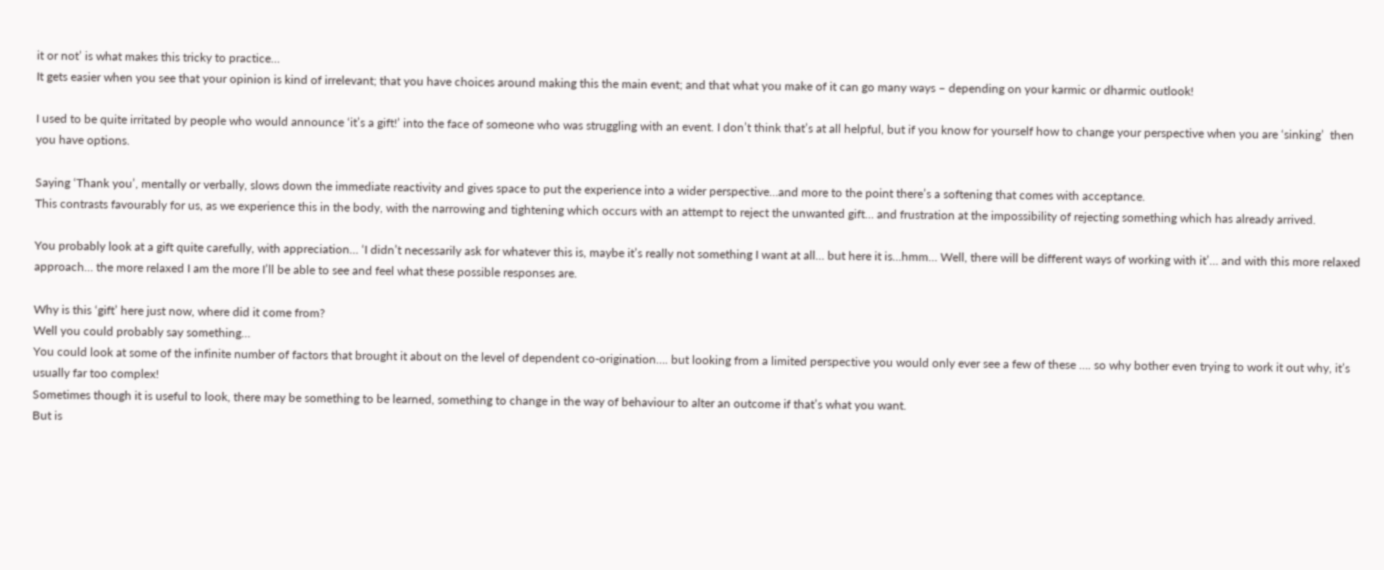it or not’ is what makes this tricky to practice…
It gets easier when you see that your opinion is kind of irrelevant; that you have choices around making this the main event; and that what you make of it can go many ways – depending on your karmic or dharmic outlook!

I used to be quite irritated by people who would announce ‘it’s a gift!’ into the face of someone who was struggling with an event. I don’t think that’s at all helpful, but if you know for yourself how to change your perspective when you are ‘sinking’  then you have options.

Saying ‘Thank you’, mentally or verbally, slows down the immediate reactivity and gives space to put the experience into a wider perspective…and more to the point there’s a softening that comes with acceptance.
This contrasts favourably for us, as we experience this in the body, with the narrowing and tightening which occurs with an attempt to reject the unwanted gift… and frustration at the impossibility of rejecting something which has already arrived.

You probably look at a gift quite carefully, with appreciation… ‘I didn’t necessarily ask for whatever this is, maybe it’s really not something I want at all… but here it is…hmm… Well, there will be different ways of working with it’… and with this more relaxed approach… the more relaxed I am the more I’ll be able to see and feel what these possible responses are.

Why is this ‘gift’ here just now, where did it come from?
Well you could probably say something…
You could look at some of the infinite number of factors that brought it about on the level of dependent co-origination…. but looking from a limited perspective you would only ever see a few of these …. so why bother even trying to work it out why, it’s usually far too complex!
Sometimes though it is useful to look, there may be something to be learned, something to change in the way of behaviour to alter an outcome if that’s what you want.
But is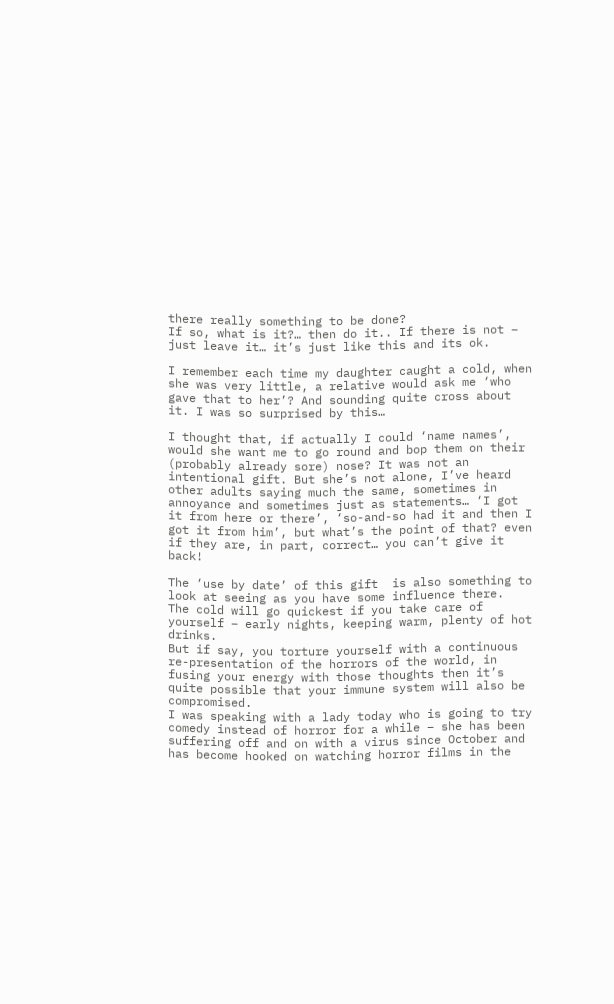there really something to be done?
If so, what is it?… then do it.. If there is not – just leave it… it’s just like this and its ok.

I remember each time my daughter caught a cold, when she was very little, a relative would ask me ‘who gave that to her’? And sounding quite cross about it. I was so surprised by this…

I thought that, if actually I could ‘name names’, would she want me to go round and bop them on their (probably already sore) nose? It was not an intentional gift. But she’s not alone, I’ve heard other adults saying much the same, sometimes in annoyance and sometimes just as statements… ‘I got it from here or there’, ‘so-and-so had it and then I got it from him’, but what’s the point of that? even if they are, in part, correct… you can’t give it back!

The ‘use by date’ of this gift  is also something to look at seeing as you have some influence there.
The cold will go quickest if you take care of yourself – early nights, keeping warm, plenty of hot drinks.
But if say, you torture yourself with a continuous re-presentation of the horrors of the world, in fusing your energy with those thoughts then it’s quite possible that your immune system will also be compromised.
I was speaking with a lady today who is going to try comedy instead of horror for a while – she has been suffering off and on with a virus since October and has become hooked on watching horror films in the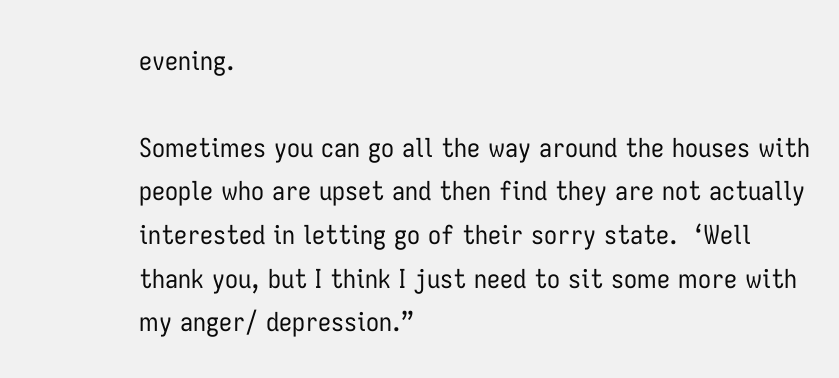evening.

Sometimes you can go all the way around the houses with people who are upset and then find they are not actually interested in letting go of their sorry state.  ‘Well thank you, but I think I just need to sit some more with my anger/ depression.”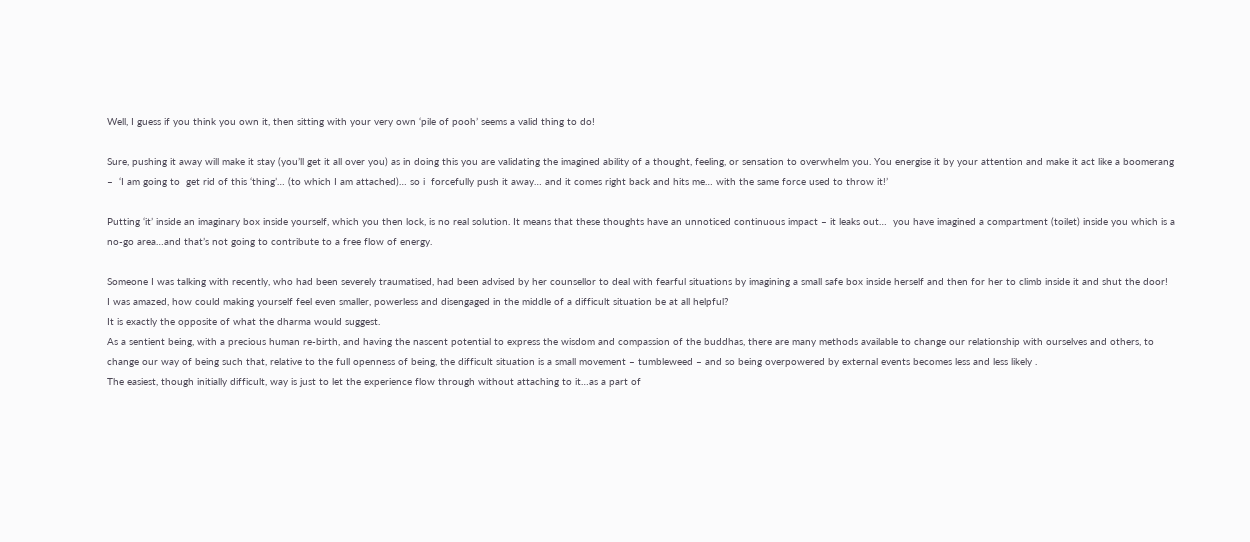Well, I guess if you think you own it, then sitting with your very own ‘pile of pooh’ seems a valid thing to do!

Sure, pushing it away will make it stay (you’ll get it all over you) as in doing this you are validating the imagined ability of a thought, feeling, or sensation to overwhelm you. You energise it by your attention and make it act like a boomerang –  ‘I am going to  get rid of this ‘thing’… (to which I am attached)… so i  forcefully push it away… and it comes right back and hits me… with the same force used to throw it!’

Putting ‘it’ inside an imaginary box inside yourself, which you then lock, is no real solution. It means that these thoughts have an unnoticed continuous impact – it leaks out…  you have imagined a compartment (toilet) inside you which is a no-go area…and that’s not going to contribute to a free flow of energy.

Someone I was talking with recently, who had been severely traumatised, had been advised by her counsellor to deal with fearful situations by imagining a small safe box inside herself and then for her to climb inside it and shut the door!
I was amazed, how could making yourself feel even smaller, powerless and disengaged in the middle of a difficult situation be at all helpful?
It is exactly the opposite of what the dharma would suggest.
As a sentient being, with a precious human re-birth, and having the nascent potential to express the wisdom and compassion of the buddhas, there are many methods available to change our relationship with ourselves and others, to change our way of being such that, relative to the full openness of being, the difficult situation is a small movement – tumbleweed – and so being overpowered by external events becomes less and less likely .
The easiest, though initially difficult, way is just to let the experience flow through without attaching to it…as a part of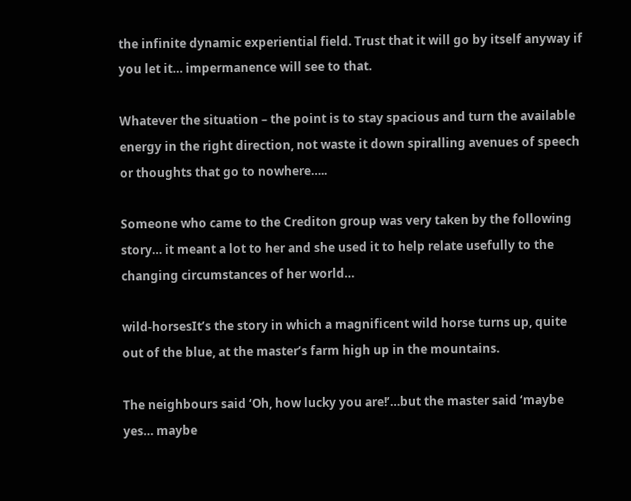the infinite dynamic experiential field. Trust that it will go by itself anyway if you let it… impermanence will see to that.

Whatever the situation – the point is to stay spacious and turn the available energy in the right direction, not waste it down spiralling avenues of speech or thoughts that go to nowhere…..

Someone who came to the Crediton group was very taken by the following story… it meant a lot to her and she used it to help relate usefully to the changing circumstances of her world…

wild-horsesIt’s the story in which a magnificent wild horse turns up, quite out of the blue, at the master’s farm high up in the mountains.

The neighbours said ‘Oh, how lucky you are!’…but the master said ‘maybe yes… maybe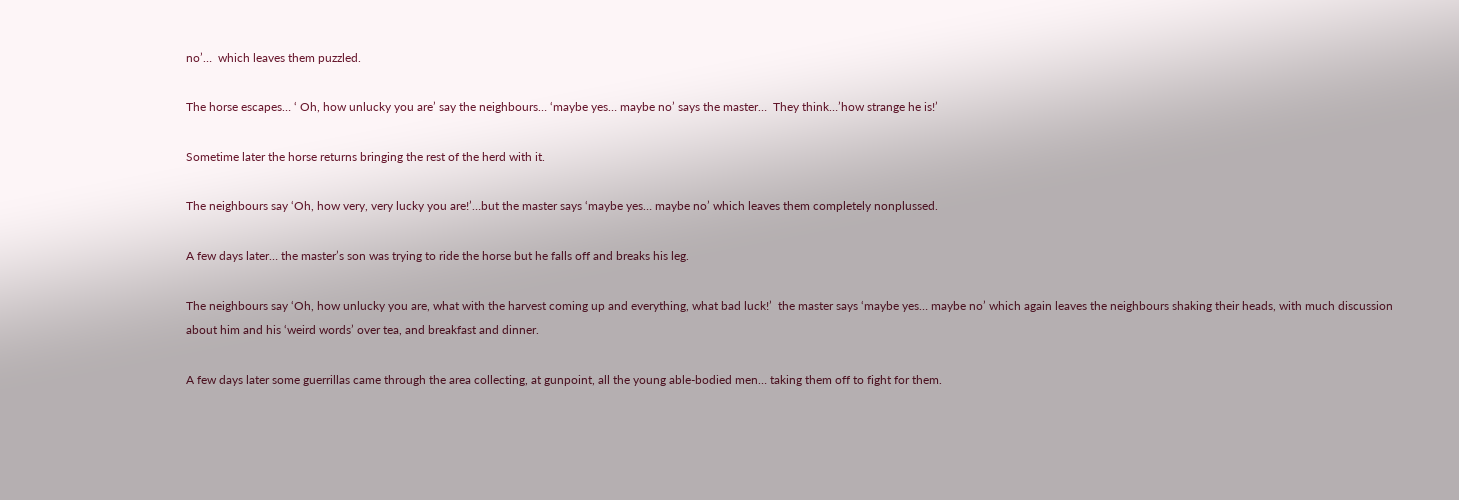no’…  which leaves them puzzled.

The horse escapes… ‘ Oh, how unlucky you are’ say the neighbours… ‘maybe yes… maybe no’ says the master…  They think…’how strange he is!’

Sometime later the horse returns bringing the rest of the herd with it.

The neighbours say ‘Oh, how very, very lucky you are!’…but the master says ‘maybe yes… maybe no’ which leaves them completely nonplussed.

A few days later… the master’s son was trying to ride the horse but he falls off and breaks his leg.

The neighbours say ‘Oh, how unlucky you are, what with the harvest coming up and everything, what bad luck!’  the master says ‘maybe yes… maybe no’ which again leaves the neighbours shaking their heads, with much discussion about him and his ‘weird words’ over tea, and breakfast and dinner.

A few days later some guerrillas came through the area collecting, at gunpoint, all the young able-bodied men… taking them off to fight for them.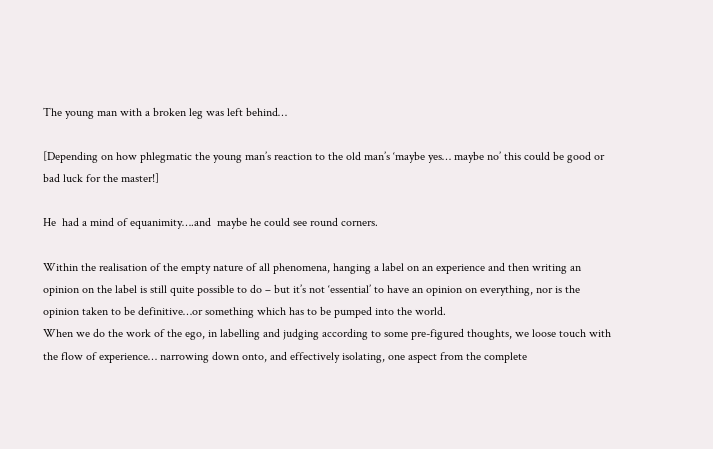The young man with a broken leg was left behind…

[Depending on how phlegmatic the young man’s reaction to the old man’s ‘maybe yes… maybe no’ this could be good or bad luck for the master!]

He  had a mind of equanimity….and  maybe he could see round corners.

Within the realisation of the empty nature of all phenomena, hanging a label on an experience and then writing an opinion on the label is still quite possible to do – but it’s not ‘essential’ to have an opinion on everything, nor is the opinion taken to be definitive…or something which has to be pumped into the world.
When we do the work of the ego, in labelling and judging according to some pre-figured thoughts, we loose touch with the flow of experience… narrowing down onto, and effectively isolating, one aspect from the complete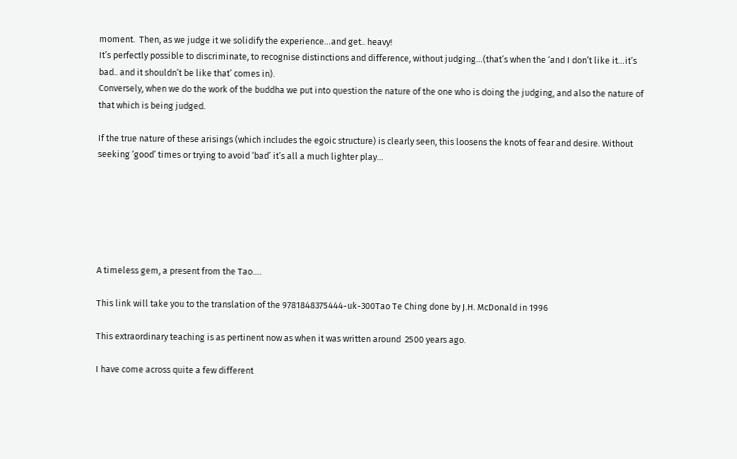moment.  Then, as we judge it we solidify the experience…and get.. heavy!
It’s perfectly possible to discriminate, to recognise distinctions and difference, without judging…(that’s when the ‘and I don’t like it…it’s bad.. and it shouldn’t be like that’ comes in).
Conversely, when we do the work of the buddha we put into question the nature of the one who is doing the judging, and also the nature of that which is being judged.

If the true nature of these arisings (which includes the egoic structure) is clearly seen, this loosens the knots of fear and desire. Without seeking ‘good’ times or trying to avoid ‘bad’ it’s all a much lighter play…






A timeless gem, a present from the Tao….

This link will take you to the translation of the 9781848375444-uk-300Tao Te Ching done by J.H. McDonald in 1996

This extraordinary teaching is as pertinent now as when it was written around  2500 years ago.

I have come across quite a few different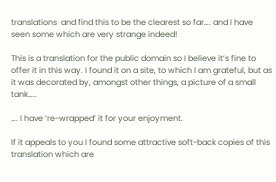translations  and find this to be the clearest so far…. and I have seen some which are very strange indeed!

This is a translation for the public domain so I believe it’s fine to offer it in this way. I found it on a site, to which I am grateful, but as it was decorated by, amongst other things, a picture of a small tank…..

…. I have ‘re-wrapped’ it for your enjoyment.

If it appeals to you I found some attractive soft-back copies of this translation which are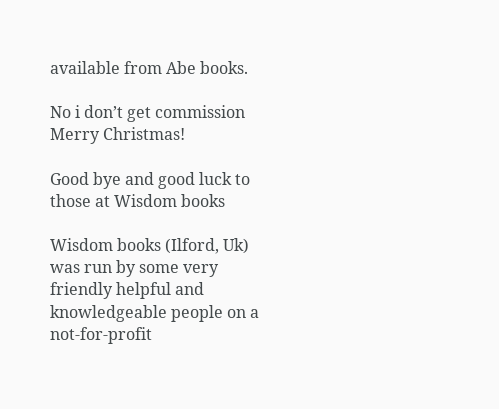available from Abe books.

No i don’t get commission     Merry Christmas!

Good bye and good luck to those at Wisdom books

Wisdom books (Ilford, Uk) was run by some very friendly helpful and knowledgeable people on a not-for-profit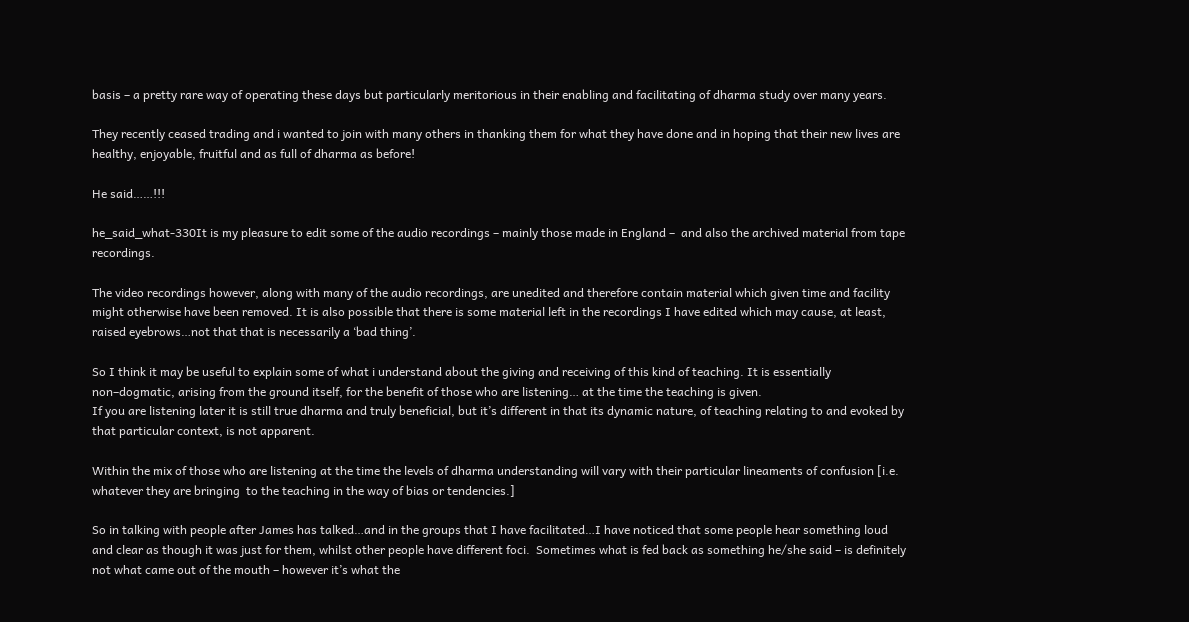basis – a pretty rare way of operating these days but particularly meritorious in their enabling and facilitating of dharma study over many years.

They recently ceased trading and i wanted to join with many others in thanking them for what they have done and in hoping that their new lives are healthy, enjoyable, fruitful and as full of dharma as before!

He said……!!!

he_said_what-330It is my pleasure to edit some of the audio recordings – mainly those made in England –  and also the archived material from tape recordings.

The video recordings however, along with many of the audio recordings, are unedited and therefore contain material which given time and facility might otherwise have been removed. It is also possible that there is some material left in the recordings I have edited which may cause, at least, raised eyebrows…not that that is necessarily a ‘bad thing’.

So I think it may be useful to explain some of what i understand about the giving and receiving of this kind of teaching. It is essentially non–dogmatic, arising from the ground itself, for the benefit of those who are listening… at the time the teaching is given.
If you are listening later it is still true dharma and truly beneficial, but it’s different in that its dynamic nature, of teaching relating to and evoked by that particular context, is not apparent.

Within the mix of those who are listening at the time the levels of dharma understanding will vary with their particular lineaments of confusion [i.e. whatever they are bringing  to the teaching in the way of bias or tendencies.]

So in talking with people after James has talked…and in the groups that I have facilitated…I have noticed that some people hear something loud and clear as though it was just for them, whilst other people have different foci.  Sometimes what is fed back as something he/she said – is definitely not what came out of the mouth – however it’s what the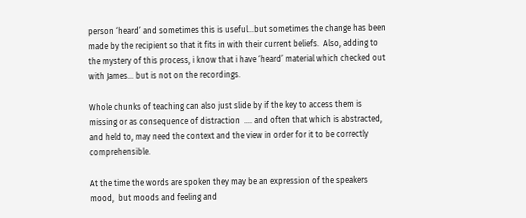person ‘heard’ and sometimes this is useful…but sometimes the change has been made by the recipient so that it fits in with their current beliefs.  Also, adding to the mystery of this process, i know that i have ‘heard’ material which checked out with James… but is not on the recordings.

Whole chunks of teaching can also just slide by if the key to access them is missing or as consequence of distraction  …. and often that which is abstracted, and held to, may need the context and the view in order for it to be correctly comprehensible.

At the time the words are spoken they may be an expression of the speakers mood,  but moods and feeling and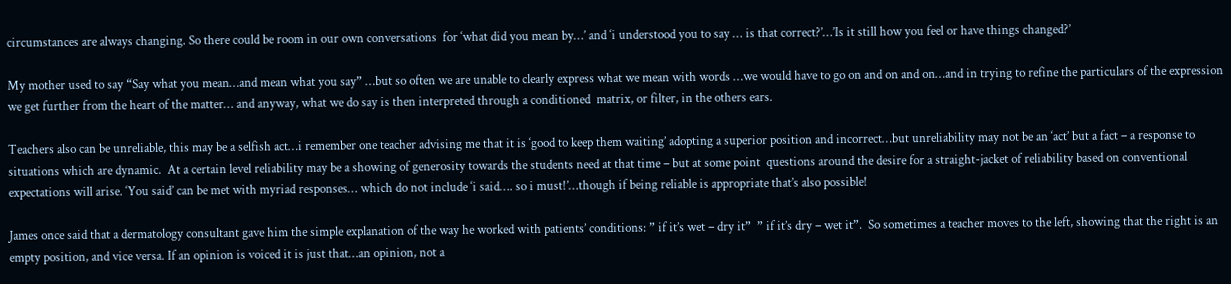circumstances are always changing. So there could be room in our own conversations  for ‘what did you mean by…’ and ‘i understood you to say … is that correct?’…’Is it still how you feel or have things changed?’

My mother used to say “Say what you mean…and mean what you say” …but so often we are unable to clearly express what we mean with words …we would have to go on and on and on…and in trying to refine the particulars of the expression we get further from the heart of the matter… and anyway, what we do say is then interpreted through a conditioned  matrix, or filter, in the others ears.

Teachers also can be unreliable, this may be a selfish act…i remember one teacher advising me that it is ‘good to keep them waiting’ adopting a superior position and incorrect…but unreliability may not be an ‘act’ but a fact – a response to situations which are dynamic.  At a certain level reliability may be a showing of generosity towards the students need at that time – but at some point  questions around the desire for a straight-jacket of reliability based on conventional expectations will arise. ‘You said’ can be met with myriad responses… which do not include ‘i said…. so i must!’…though if being reliable is appropriate that’s also possible!

James once said that a dermatology consultant gave him the simple explanation of the way he worked with patients’ conditions: ” if it’s wet – dry it”  ” if it’s dry – wet it”.  So sometimes a teacher moves to the left, showing that the right is an empty position, and vice versa. If an opinion is voiced it is just that…an opinion, not a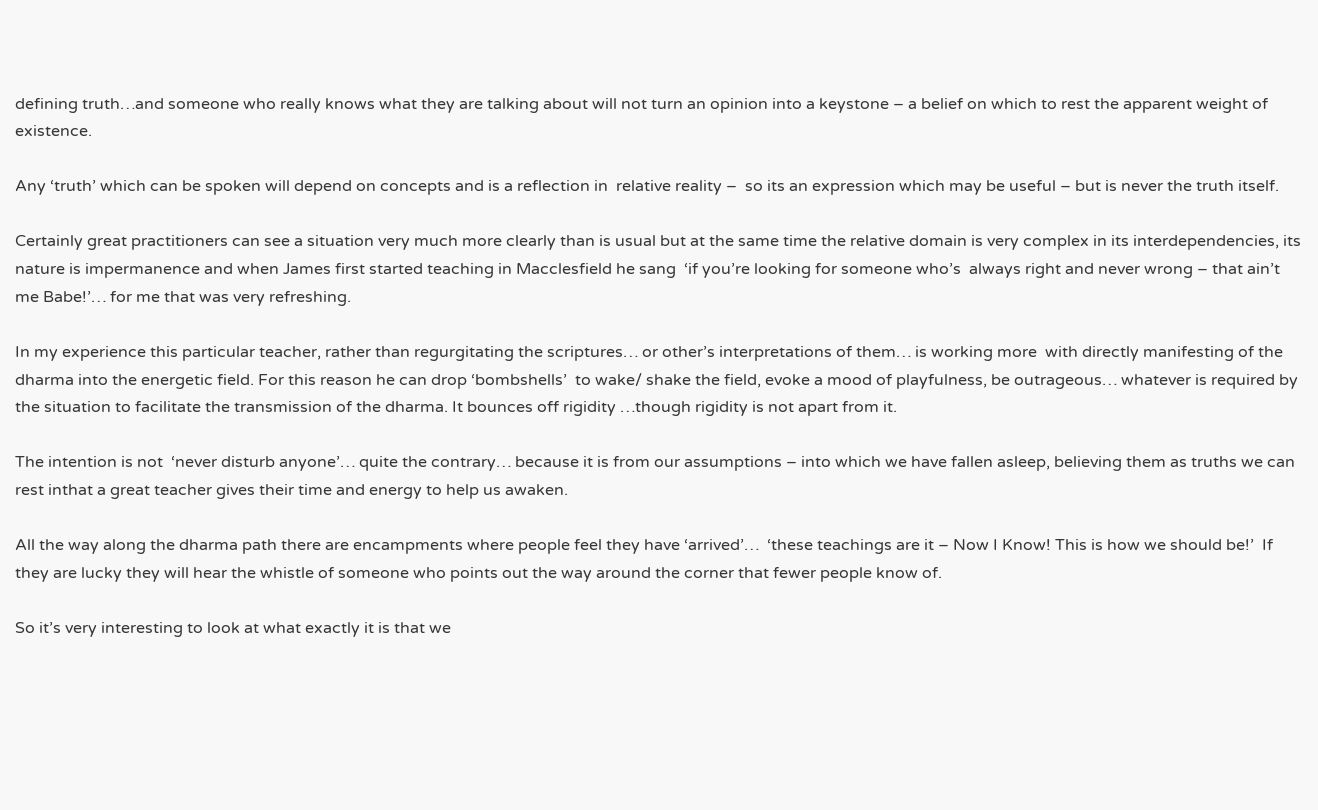defining truth…and someone who really knows what they are talking about will not turn an opinion into a keystone – a belief on which to rest the apparent weight of existence.

Any ‘truth’ which can be spoken will depend on concepts and is a reflection in  relative reality –  so its an expression which may be useful – but is never the truth itself.

Certainly great practitioners can see a situation very much more clearly than is usual but at the same time the relative domain is very complex in its interdependencies, its nature is impermanence and when James first started teaching in Macclesfield he sang  ‘if you’re looking for someone who’s  always right and never wrong – that ain’t me Babe!’… for me that was very refreshing.

In my experience this particular teacher, rather than regurgitating the scriptures… or other’s interpretations of them… is working more  with directly manifesting of the dharma into the energetic field. For this reason he can drop ‘bombshells’  to wake/ shake the field, evoke a mood of playfulness, be outrageous… whatever is required by the situation to facilitate the transmission of the dharma. It bounces off rigidity …though rigidity is not apart from it.

The intention is not  ‘never disturb anyone’… quite the contrary… because it is from our assumptions – into which we have fallen asleep, believing them as truths we can rest inthat a great teacher gives their time and energy to help us awaken.

All the way along the dharma path there are encampments where people feel they have ‘arrived’…  ‘these teachings are it – Now I Know! This is how we should be!’  If they are lucky they will hear the whistle of someone who points out the way around the corner that fewer people know of.

So it’s very interesting to look at what exactly it is that we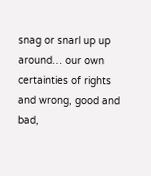snag or snarl up up  around… our own certainties of rights and wrong, good and bad,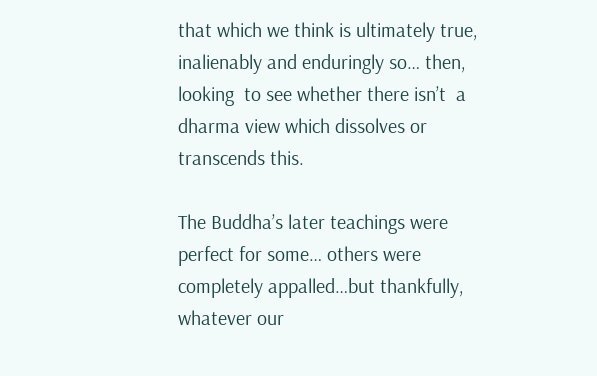that which we think is ultimately true,  inalienably and enduringly so… then, looking  to see whether there isn’t  a dharma view which dissolves or transcends this.

The Buddha’s later teachings were perfect for some… others were completely appalled…but thankfully, whatever our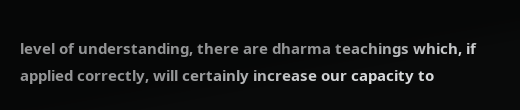level of understanding, there are dharma teachings which, if applied correctly, will certainly increase our capacity to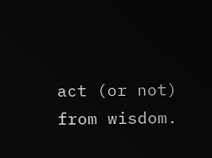act (or not) from wisdom.